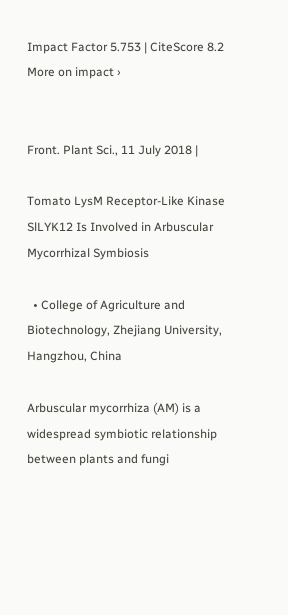Impact Factor 5.753 | CiteScore 8.2
More on impact ›


Front. Plant Sci., 11 July 2018 |

Tomato LysM Receptor-Like Kinase SlLYK12 Is Involved in Arbuscular Mycorrhizal Symbiosis

  • College of Agriculture and Biotechnology, Zhejiang University, Hangzhou, China

Arbuscular mycorrhiza (AM) is a widespread symbiotic relationship between plants and fungi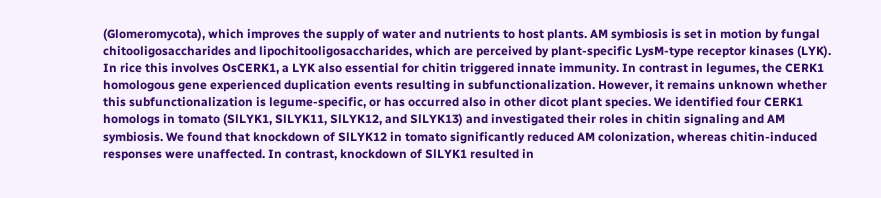(Glomeromycota), which improves the supply of water and nutrients to host plants. AM symbiosis is set in motion by fungal chitooligosaccharides and lipochitooligosaccharides, which are perceived by plant-specific LysM-type receptor kinases (LYK). In rice this involves OsCERK1, a LYK also essential for chitin triggered innate immunity. In contrast in legumes, the CERK1 homologous gene experienced duplication events resulting in subfunctionalization. However, it remains unknown whether this subfunctionalization is legume-specific, or has occurred also in other dicot plant species. We identified four CERK1 homologs in tomato (SlLYK1, SlLYK11, SlLYK12, and SlLYK13) and investigated their roles in chitin signaling and AM symbiosis. We found that knockdown of SlLYK12 in tomato significantly reduced AM colonization, whereas chitin-induced responses were unaffected. In contrast, knockdown of SlLYK1 resulted in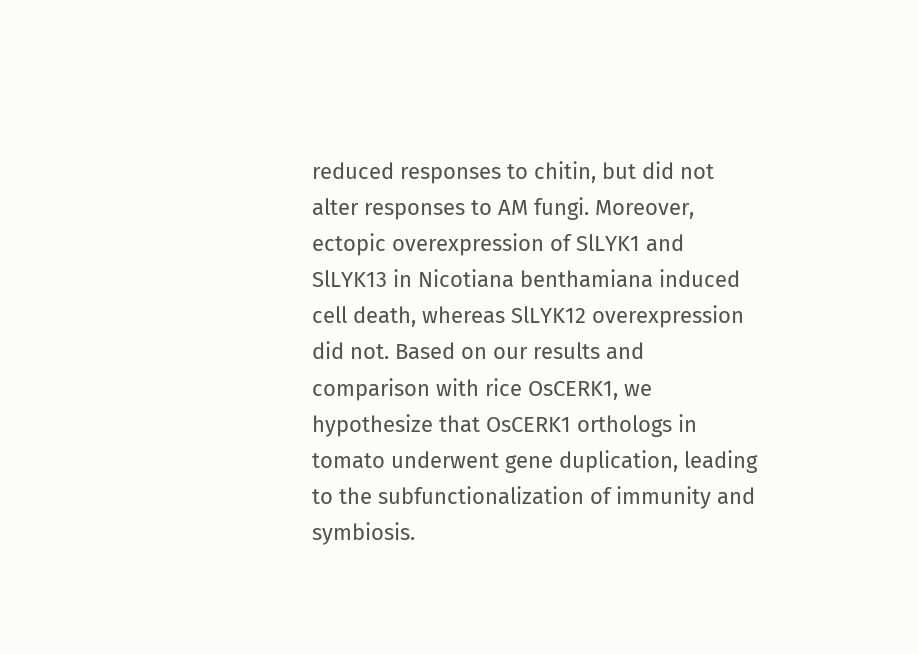reduced responses to chitin, but did not alter responses to AM fungi. Moreover, ectopic overexpression of SlLYK1 and SlLYK13 in Nicotiana benthamiana induced cell death, whereas SlLYK12 overexpression did not. Based on our results and comparison with rice OsCERK1, we hypothesize that OsCERK1 orthologs in tomato underwent gene duplication, leading to the subfunctionalization of immunity and symbiosis.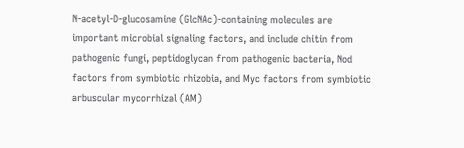N-acetyl-D-glucosamine (GlcNAc)-containing molecules are important microbial signaling factors, and include chitin from pathogenic fungi, peptidoglycan from pathogenic bacteria, Nod factors from symbiotic rhizobia, and Myc factors from symbiotic arbuscular mycorrhizal (AM)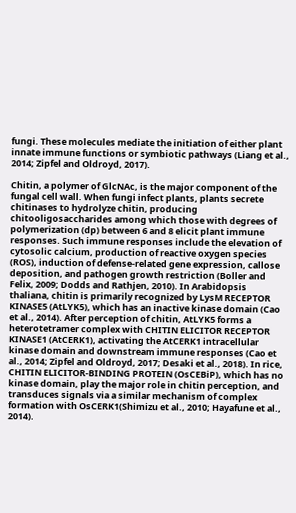fungi. These molecules mediate the initiation of either plant innate immune functions or symbiotic pathways (Liang et al., 2014; Zipfel and Oldroyd, 2017).

Chitin, a polymer of GlcNAc, is the major component of the fungal cell wall. When fungi infect plants, plants secrete chitinases to hydrolyze chitin, producing chitooligosaccharides among which those with degrees of polymerization (dp) between 6 and 8 elicit plant immune responses. Such immune responses include the elevation of cytosolic calcium, production of reactive oxygen species (ROS), induction of defense-related gene expression, callose deposition, and pathogen growth restriction (Boller and Felix, 2009; Dodds and Rathjen, 2010). In Arabidopsis thaliana, chitin is primarily recognized by LysM RECEPTOR KINASE5 (AtLYK5), which has an inactive kinase domain (Cao et al., 2014). After perception of chitin, AtLYK5 forms a heterotetramer complex with CHITIN ELICITOR RECEPTOR KINASE1 (AtCERK1), activating the AtCERK1 intracellular kinase domain and downstream immune responses (Cao et al., 2014; Zipfel and Oldroyd, 2017; Desaki et al., 2018). In rice, CHITIN ELICITOR-BINDING PROTEIN (OsCEBiP), which has no kinase domain, play the major role in chitin perception, and transduces signals via a similar mechanism of complex formation with OsCERK1(Shimizu et al., 2010; Hayafune et al., 2014).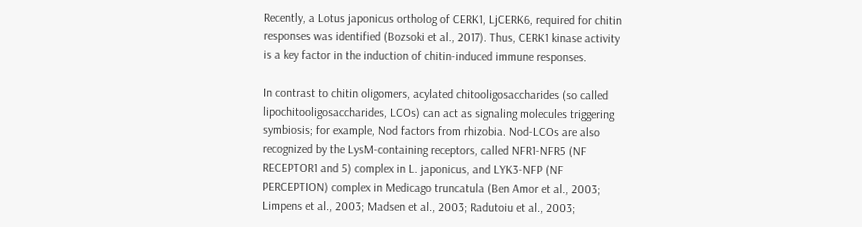Recently, a Lotus japonicus ortholog of CERK1, LjCERK6, required for chitin responses was identified (Bozsoki et al., 2017). Thus, CERK1 kinase activity is a key factor in the induction of chitin-induced immune responses.

In contrast to chitin oligomers, acylated chitooligosaccharides (so called lipochitooligosaccharides, LCOs) can act as signaling molecules triggering symbiosis; for example, Nod factors from rhizobia. Nod-LCOs are also recognized by the LysM-containing receptors, called NFR1-NFR5 (NF RECEPTOR1 and 5) complex in L. japonicus, and LYK3-NFP (NF PERCEPTION) complex in Medicago truncatula (Ben Amor et al., 2003; Limpens et al., 2003; Madsen et al., 2003; Radutoiu et al., 2003;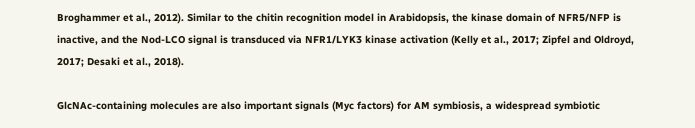Broghammer et al., 2012). Similar to the chitin recognition model in Arabidopsis, the kinase domain of NFR5/NFP is inactive, and the Nod-LCO signal is transduced via NFR1/LYK3 kinase activation (Kelly et al., 2017; Zipfel and Oldroyd, 2017; Desaki et al., 2018).

GlcNAc-containing molecules are also important signals (Myc factors) for AM symbiosis, a widespread symbiotic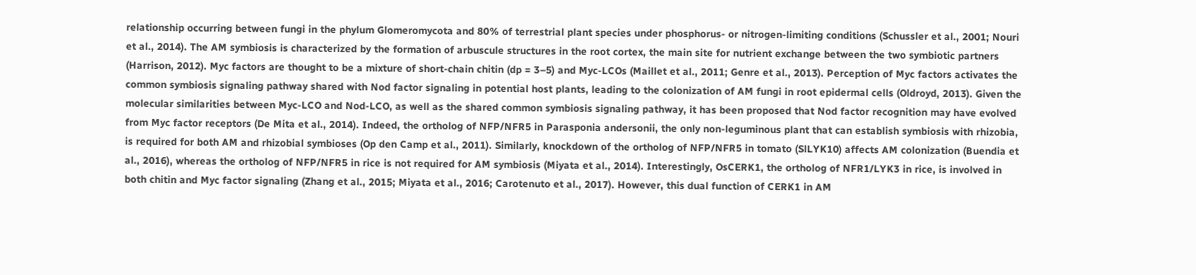relationship occurring between fungi in the phylum Glomeromycota and 80% of terrestrial plant species under phosphorus- or nitrogen-limiting conditions (Schussler et al., 2001; Nouri et al., 2014). The AM symbiosis is characterized by the formation of arbuscule structures in the root cortex, the main site for nutrient exchange between the two symbiotic partners (Harrison, 2012). Myc factors are thought to be a mixture of short-chain chitin (dp = 3–5) and Myc-LCOs (Maillet et al., 2011; Genre et al., 2013). Perception of Myc factors activates the common symbiosis signaling pathway shared with Nod factor signaling in potential host plants, leading to the colonization of AM fungi in root epidermal cells (Oldroyd, 2013). Given the molecular similarities between Myc-LCO and Nod-LCO, as well as the shared common symbiosis signaling pathway, it has been proposed that Nod factor recognition may have evolved from Myc factor receptors (De Mita et al., 2014). Indeed, the ortholog of NFP/NFR5 in Parasponia andersonii, the only non-leguminous plant that can establish symbiosis with rhizobia, is required for both AM and rhizobial symbioses (Op den Camp et al., 2011). Similarly, knockdown of the ortholog of NFP/NFR5 in tomato (SlLYK10) affects AM colonization (Buendia et al., 2016), whereas the ortholog of NFP/NFR5 in rice is not required for AM symbiosis (Miyata et al., 2014). Interestingly, OsCERK1, the ortholog of NFR1/LYK3 in rice, is involved in both chitin and Myc factor signaling (Zhang et al., 2015; Miyata et al., 2016; Carotenuto et al., 2017). However, this dual function of CERK1 in AM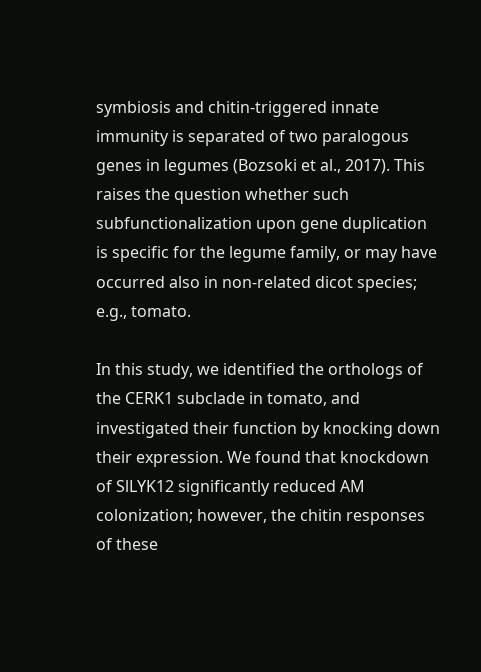symbiosis and chitin-triggered innate immunity is separated of two paralogous genes in legumes (Bozsoki et al., 2017). This raises the question whether such subfunctionalization upon gene duplication is specific for the legume family, or may have occurred also in non-related dicot species; e.g., tomato.

In this study, we identified the orthologs of the CERK1 subclade in tomato, and investigated their function by knocking down their expression. We found that knockdown of SlLYK12 significantly reduced AM colonization; however, the chitin responses of these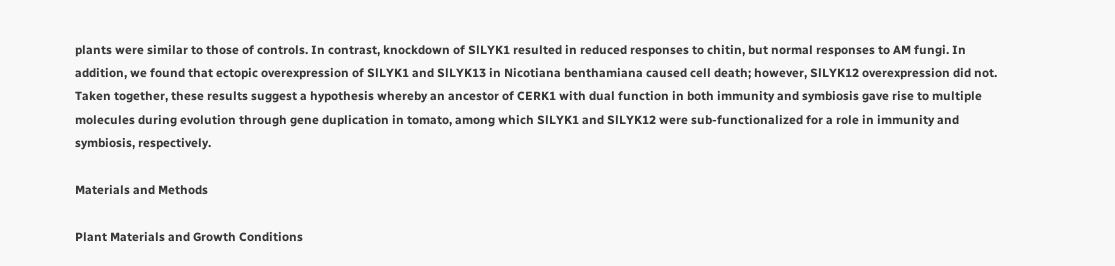plants were similar to those of controls. In contrast, knockdown of SlLYK1 resulted in reduced responses to chitin, but normal responses to AM fungi. In addition, we found that ectopic overexpression of SlLYK1 and SlLYK13 in Nicotiana benthamiana caused cell death; however, SlLYK12 overexpression did not. Taken together, these results suggest a hypothesis whereby an ancestor of CERK1 with dual function in both immunity and symbiosis gave rise to multiple molecules during evolution through gene duplication in tomato, among which SlLYK1 and SlLYK12 were sub-functionalized for a role in immunity and symbiosis, respectively.

Materials and Methods

Plant Materials and Growth Conditions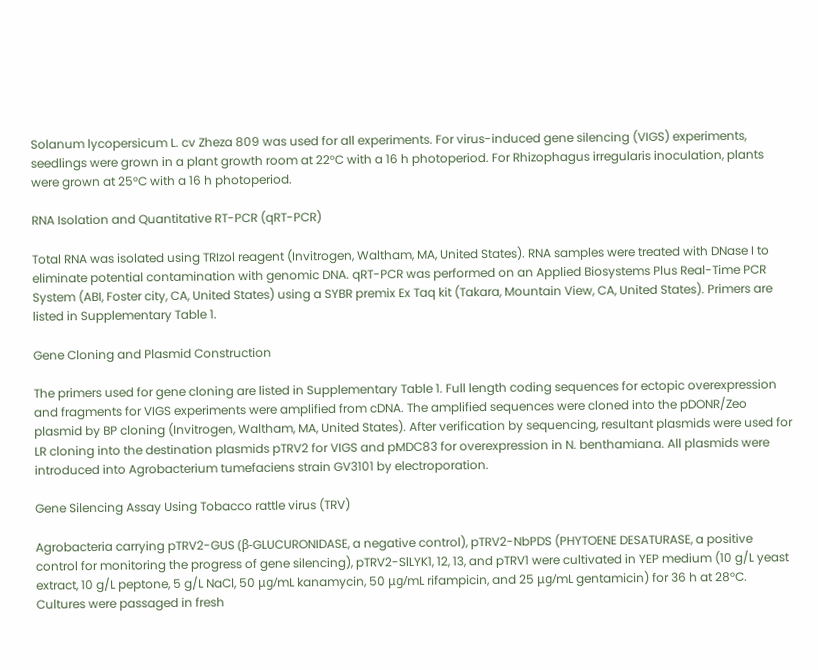Solanum lycopersicum L. cv Zheza 809 was used for all experiments. For virus-induced gene silencing (VIGS) experiments, seedlings were grown in a plant growth room at 22°C with a 16 h photoperiod. For Rhizophagus irregularis inoculation, plants were grown at 25°C with a 16 h photoperiod.

RNA Isolation and Quantitative RT-PCR (qRT-PCR)

Total RNA was isolated using TRIzol reagent (Invitrogen, Waltham, MA, United States). RNA samples were treated with DNase I to eliminate potential contamination with genomic DNA. qRT-PCR was performed on an Applied Biosystems Plus Real-Time PCR System (ABI, Foster city, CA, United States) using a SYBR premix Ex Taq kit (Takara, Mountain View, CA, United States). Primers are listed in Supplementary Table 1.

Gene Cloning and Plasmid Construction

The primers used for gene cloning are listed in Supplementary Table 1. Full length coding sequences for ectopic overexpression and fragments for VIGS experiments were amplified from cDNA. The amplified sequences were cloned into the pDONR/Zeo plasmid by BP cloning (Invitrogen, Waltham, MA, United States). After verification by sequencing, resultant plasmids were used for LR cloning into the destination plasmids pTRV2 for VIGS and pMDC83 for overexpression in N. benthamiana. All plasmids were introduced into Agrobacterium tumefaciens strain GV3101 by electroporation.

Gene Silencing Assay Using Tobacco rattle virus (TRV)

Agrobacteria carrying pTRV2-GUS (β-GLUCURONIDASE, a negative control), pTRV2-NbPDS (PHYTOENE DESATURASE, a positive control for monitoring the progress of gene silencing), pTRV2-SlLYK1, 12, 13, and pTRV1 were cultivated in YEP medium (10 g/L yeast extract, 10 g/L peptone, 5 g/L NaCl, 50 μg/mL kanamycin, 50 μg/mL rifampicin, and 25 μg/mL gentamicin) for 36 h at 28°C. Cultures were passaged in fresh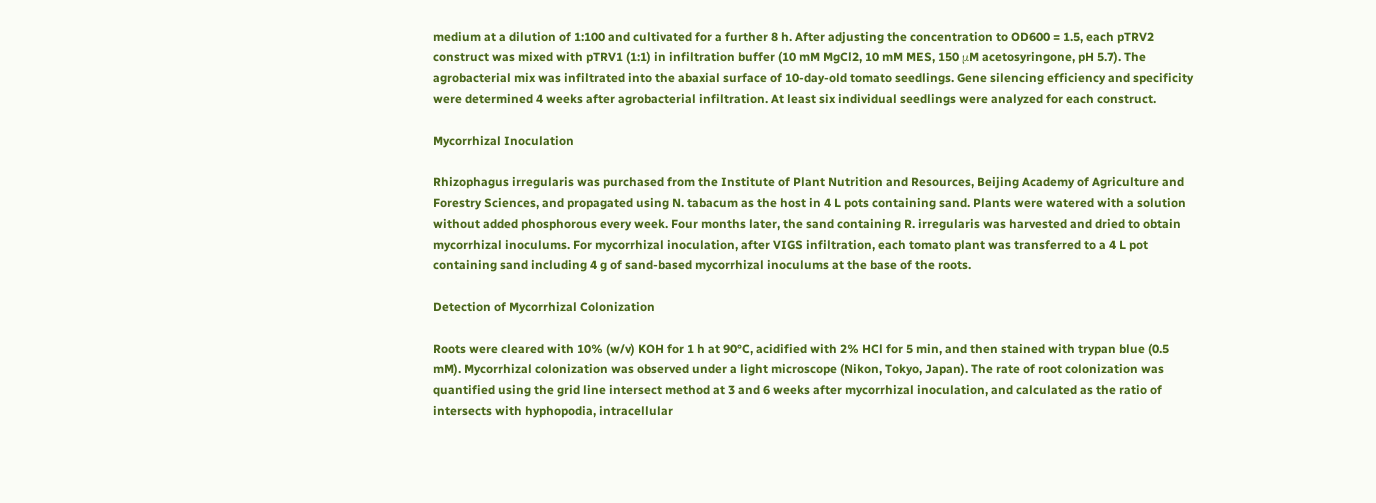medium at a dilution of 1:100 and cultivated for a further 8 h. After adjusting the concentration to OD600 = 1.5, each pTRV2 construct was mixed with pTRV1 (1:1) in infiltration buffer (10 mM MgCl2, 10 mM MES, 150 μM acetosyringone, pH 5.7). The agrobacterial mix was infiltrated into the abaxial surface of 10-day-old tomato seedlings. Gene silencing efficiency and specificity were determined 4 weeks after agrobacterial infiltration. At least six individual seedlings were analyzed for each construct.

Mycorrhizal Inoculation

Rhizophagus irregularis was purchased from the Institute of Plant Nutrition and Resources, Beijing Academy of Agriculture and Forestry Sciences, and propagated using N. tabacum as the host in 4 L pots containing sand. Plants were watered with a solution without added phosphorous every week. Four months later, the sand containing R. irregularis was harvested and dried to obtain mycorrhizal inoculums. For mycorrhizal inoculation, after VIGS infiltration, each tomato plant was transferred to a 4 L pot containing sand including 4 g of sand-based mycorrhizal inoculums at the base of the roots.

Detection of Mycorrhizal Colonization

Roots were cleared with 10% (w/v) KOH for 1 h at 90°C, acidified with 2% HCl for 5 min, and then stained with trypan blue (0.5 mM). Mycorrhizal colonization was observed under a light microscope (Nikon, Tokyo, Japan). The rate of root colonization was quantified using the grid line intersect method at 3 and 6 weeks after mycorrhizal inoculation, and calculated as the ratio of intersects with hyphopodia, intracellular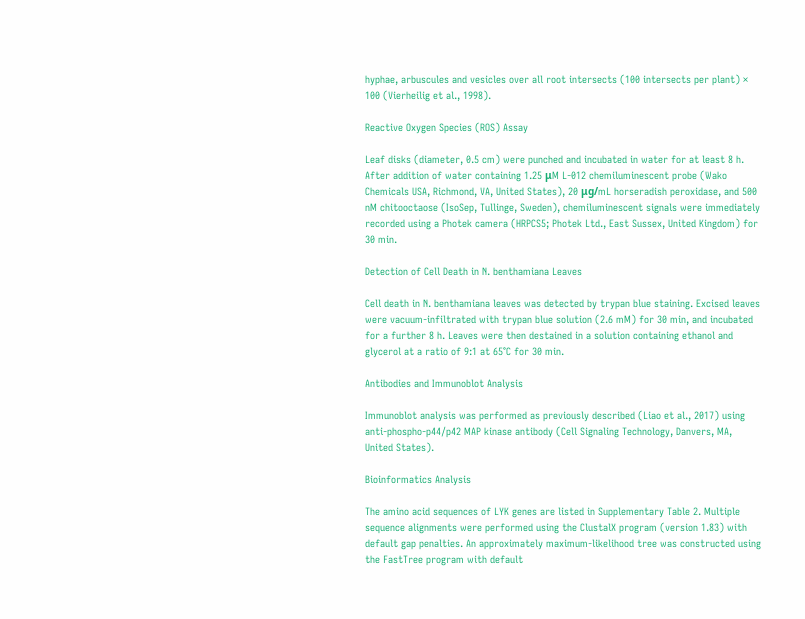hyphae, arbuscules and vesicles over all root intersects (100 intersects per plant) × 100 (Vierheilig et al., 1998).

Reactive Oxygen Species (ROS) Assay

Leaf disks (diameter, 0.5 cm) were punched and incubated in water for at least 8 h. After addition of water containing 1.25 μM L-012 chemiluminescent probe (Wako Chemicals USA, Richmond, VA, United States), 20 μg/mL horseradish peroxidase, and 500 nM chitooctaose (IsoSep, Tullinge, Sweden), chemiluminescent signals were immediately recorded using a Photek camera (HRPCS5; Photek Ltd., East Sussex, United Kingdom) for 30 min.

Detection of Cell Death in N. benthamiana Leaves

Cell death in N. benthamiana leaves was detected by trypan blue staining. Excised leaves were vacuum-infiltrated with trypan blue solution (2.6 mM) for 30 min, and incubated for a further 8 h. Leaves were then destained in a solution containing ethanol and glycerol at a ratio of 9:1 at 65°C for 30 min.

Antibodies and Immunoblot Analysis

Immunoblot analysis was performed as previously described (Liao et al., 2017) using anti-phospho-p44/p42 MAP kinase antibody (Cell Signaling Technology, Danvers, MA, United States).

Bioinformatics Analysis

The amino acid sequences of LYK genes are listed in Supplementary Table 2. Multiple sequence alignments were performed using the ClustalX program (version 1.83) with default gap penalties. An approximately maximum-likelihood tree was constructed using the FastTree program with default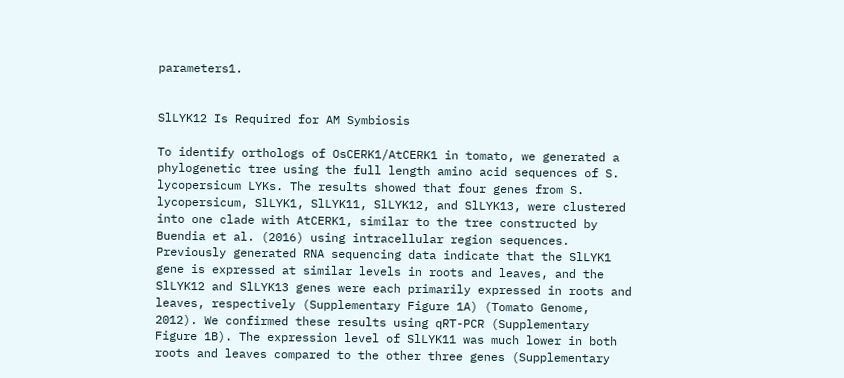parameters1.


SlLYK12 Is Required for AM Symbiosis

To identify orthologs of OsCERK1/AtCERK1 in tomato, we generated a phylogenetic tree using the full length amino acid sequences of S. lycopersicum LYKs. The results showed that four genes from S. lycopersicum, SlLYK1, SlLYK11, SlLYK12, and SlLYK13, were clustered into one clade with AtCERK1, similar to the tree constructed by Buendia et al. (2016) using intracellular region sequences. Previously generated RNA sequencing data indicate that the SlLYK1 gene is expressed at similar levels in roots and leaves, and the SlLYK12 and SlLYK13 genes were each primarily expressed in roots and leaves, respectively (Supplementary Figure 1A) (Tomato Genome, 2012). We confirmed these results using qRT-PCR (Supplementary Figure 1B). The expression level of SlLYK11 was much lower in both roots and leaves compared to the other three genes (Supplementary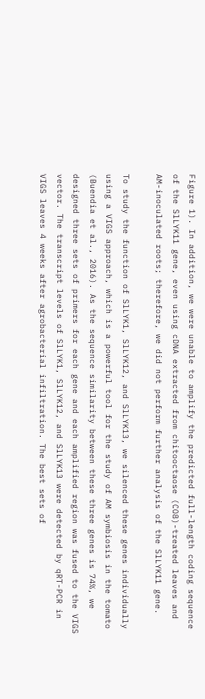Figure 1). In addition, we were unable to amplify the predicted full-length coding sequence of the SlLYK11 gene, even using cDNA extracted from chitooctaose (CO8)-treated leaves and AM-inoculated roots; therefore, we did not perform further analysis of the SlLYK11 gene.

To study the function of SlLYK1, SlLYK12, and SlLYK13, we silenced these genes individually using a VIGS approach, which is a powerful tool for the study of AM symbiosis in the tomato (Buendia et al., 2016). As the sequence similarity between these three genes is 74%, we designed three sets of primers for each gene and each amplified region was fused to the VIGS vector. The transcript levels of SlLYK1, SlLYK12, and SlLYK13 were detected by qRT-PCR in VIGS leaves 4 weeks after agrobacterial infiltration. The best sets of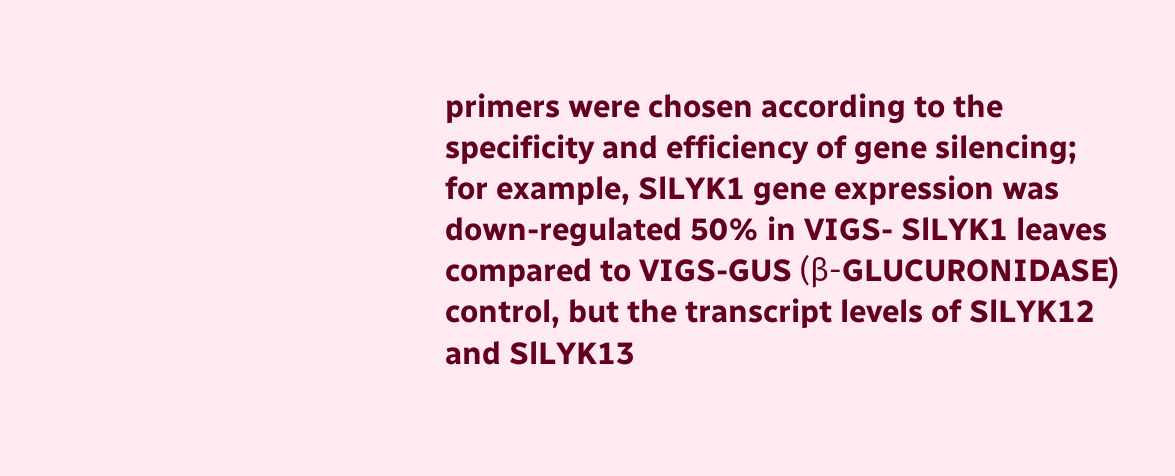primers were chosen according to the specificity and efficiency of gene silencing; for example, SlLYK1 gene expression was down-regulated 50% in VIGS- SlLYK1 leaves compared to VIGS-GUS (β-GLUCURONIDASE) control, but the transcript levels of SlLYK12 and SlLYK13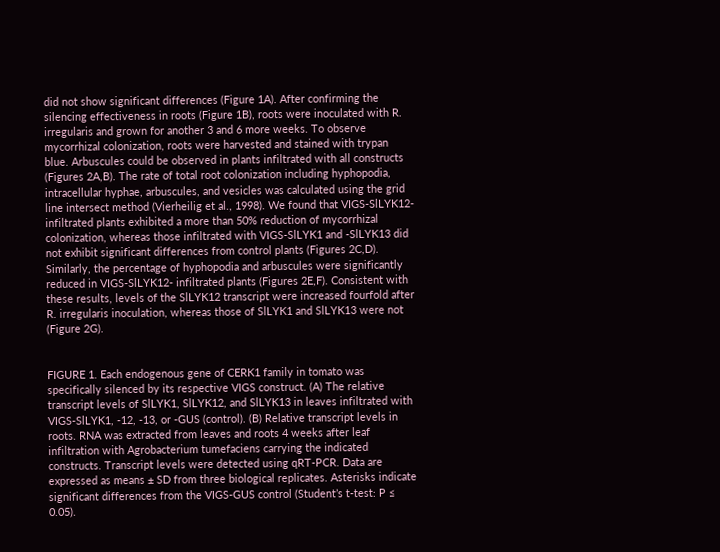did not show significant differences (Figure 1A). After confirming the silencing effectiveness in roots (Figure 1B), roots were inoculated with R. irregularis and grown for another 3 and 6 more weeks. To observe mycorrhizal colonization, roots were harvested and stained with trypan blue. Arbuscules could be observed in plants infiltrated with all constructs (Figures 2A,B). The rate of total root colonization including hyphopodia, intracellular hyphae, arbuscules, and vesicles was calculated using the grid line intersect method (Vierheilig et al., 1998). We found that VIGS-SlLYK12- infiltrated plants exhibited a more than 50% reduction of mycorrhizal colonization, whereas those infiltrated with VIGS-SlLYK1 and -SlLYK13 did not exhibit significant differences from control plants (Figures 2C,D). Similarly, the percentage of hyphopodia and arbuscules were significantly reduced in VIGS-SlLYK12- infiltrated plants (Figures 2E,F). Consistent with these results, levels of the SlLYK12 transcript were increased fourfold after R. irregularis inoculation, whereas those of SlLYK1 and SlLYK13 were not (Figure 2G).


FIGURE 1. Each endogenous gene of CERK1 family in tomato was specifically silenced by its respective VIGS construct. (A) The relative transcript levels of SlLYK1, SlLYK12, and SlLYK13 in leaves infiltrated with VIGS-SlLYK1, -12, -13, or -GUS (control). (B) Relative transcript levels in roots. RNA was extracted from leaves and roots 4 weeks after leaf infiltration with Agrobacterium tumefaciens carrying the indicated constructs. Transcript levels were detected using qRT-PCR. Data are expressed as means ± SD from three biological replicates. Asterisks indicate significant differences from the VIGS-GUS control (Student’s t-test: P ≤ 0.05).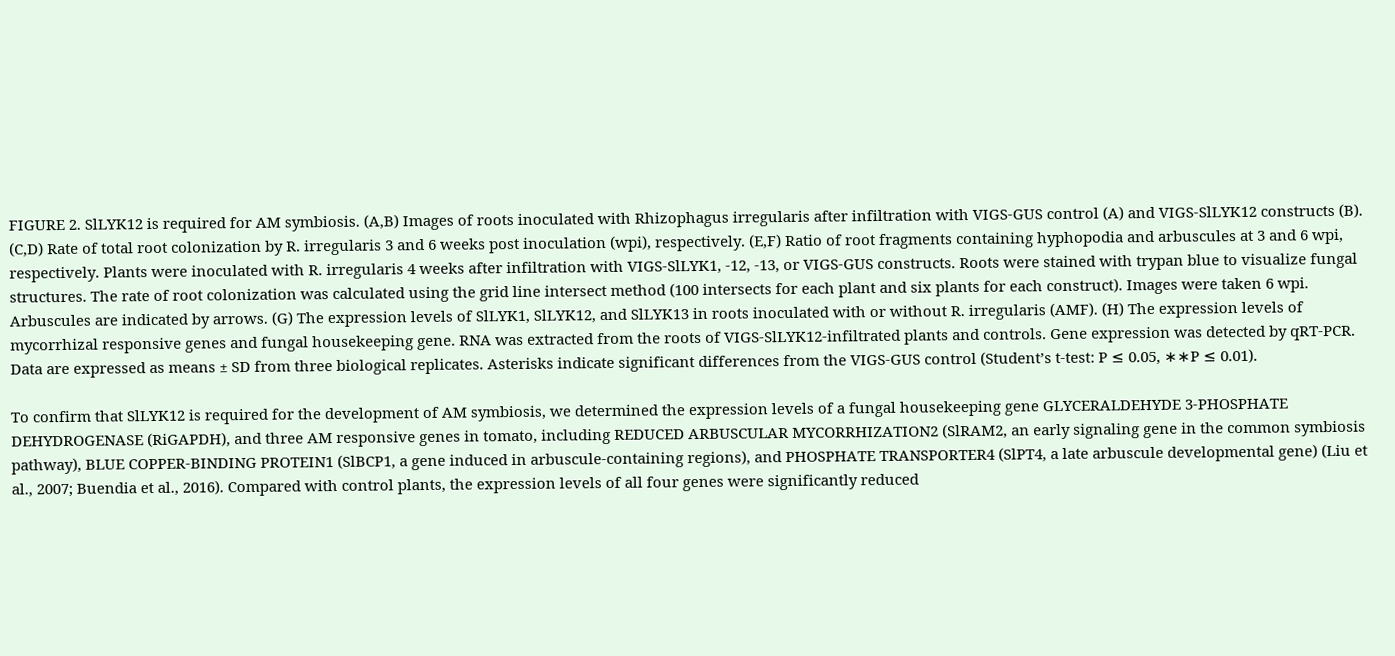FIGURE 2. SlLYK12 is required for AM symbiosis. (A,B) Images of roots inoculated with Rhizophagus irregularis after infiltration with VIGS-GUS control (A) and VIGS-SlLYK12 constructs (B). (C,D) Rate of total root colonization by R. irregularis 3 and 6 weeks post inoculation (wpi), respectively. (E,F) Ratio of root fragments containing hyphopodia and arbuscules at 3 and 6 wpi, respectively. Plants were inoculated with R. irregularis 4 weeks after infiltration with VIGS-SlLYK1, -12, -13, or VIGS-GUS constructs. Roots were stained with trypan blue to visualize fungal structures. The rate of root colonization was calculated using the grid line intersect method (100 intersects for each plant and six plants for each construct). Images were taken 6 wpi. Arbuscules are indicated by arrows. (G) The expression levels of SlLYK1, SlLYK12, and SlLYK13 in roots inoculated with or without R. irregularis (AMF). (H) The expression levels of mycorrhizal responsive genes and fungal housekeeping gene. RNA was extracted from the roots of VIGS-SlLYK12-infiltrated plants and controls. Gene expression was detected by qRT-PCR. Data are expressed as means ± SD from three biological replicates. Asterisks indicate significant differences from the VIGS-GUS control (Student’s t-test: P ≤ 0.05, ∗∗P ≤ 0.01).

To confirm that SlLYK12 is required for the development of AM symbiosis, we determined the expression levels of a fungal housekeeping gene GLYCERALDEHYDE 3-PHOSPHATE DEHYDROGENASE (RiGAPDH), and three AM responsive genes in tomato, including REDUCED ARBUSCULAR MYCORRHIZATION2 (SlRAM2, an early signaling gene in the common symbiosis pathway), BLUE COPPER-BINDING PROTEIN1 (SlBCP1, a gene induced in arbuscule-containing regions), and PHOSPHATE TRANSPORTER4 (SlPT4, a late arbuscule developmental gene) (Liu et al., 2007; Buendia et al., 2016). Compared with control plants, the expression levels of all four genes were significantly reduced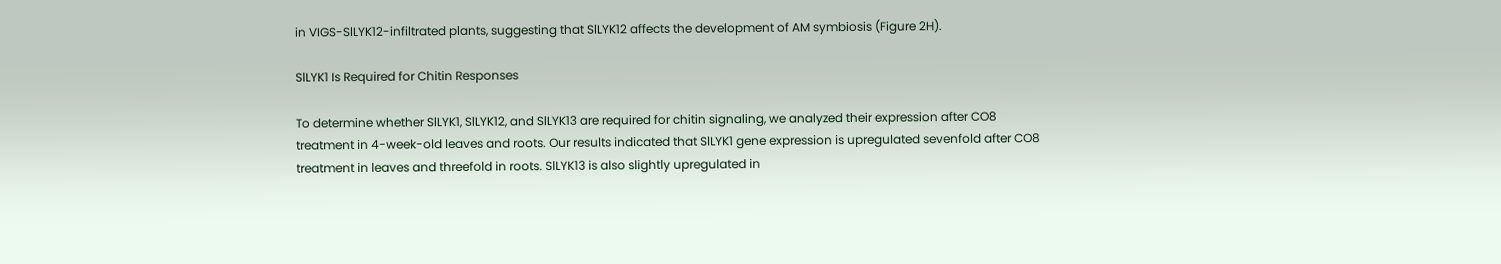in VIGS-SlLYK12-infiltrated plants, suggesting that SlLYK12 affects the development of AM symbiosis (Figure 2H).

SlLYK1 Is Required for Chitin Responses

To determine whether SlLYK1, SlLYK12, and SlLYK13 are required for chitin signaling, we analyzed their expression after CO8 treatment in 4-week-old leaves and roots. Our results indicated that SlLYK1 gene expression is upregulated sevenfold after CO8 treatment in leaves and threefold in roots. SlLYK13 is also slightly upregulated in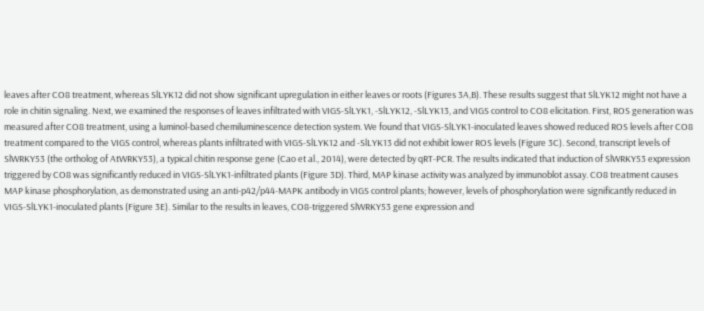leaves after CO8 treatment, whereas SlLYK12 did not show significant upregulation in either leaves or roots (Figures 3A,B). These results suggest that SlLYK12 might not have a role in chitin signaling. Next, we examined the responses of leaves infiltrated with VIGS-SlLYK1, -SlLYK12, -SlLYK13, and VIGS control to CO8 elicitation. First, ROS generation was measured after CO8 treatment, using a luminol-based chemiluminescence detection system. We found that VIGS-SlLYK1-inoculated leaves showed reduced ROS levels after CO8 treatment compared to the VIGS control, whereas plants infiltrated with VIGS-SlLYK12 and -SlLYK13 did not exhibit lower ROS levels (Figure 3C). Second, transcript levels of SlWRKY53 (the ortholog of AtWRKY53), a typical chitin response gene (Cao et al., 2014), were detected by qRT-PCR. The results indicated that induction of SlWRKY53 expression triggered by CO8 was significantly reduced in VIGS-SlLYK1-infiltrated plants (Figure 3D). Third, MAP kinase activity was analyzed by immunoblot assay. CO8 treatment causes MAP kinase phosphorylation, as demonstrated using an anti-p42/p44-MAPK antibody in VIGS control plants; however, levels of phosphorylation were significantly reduced in VIGS-SlLYK1-inoculated plants (Figure 3E). Similar to the results in leaves, CO8-triggered SlWRKY53 gene expression and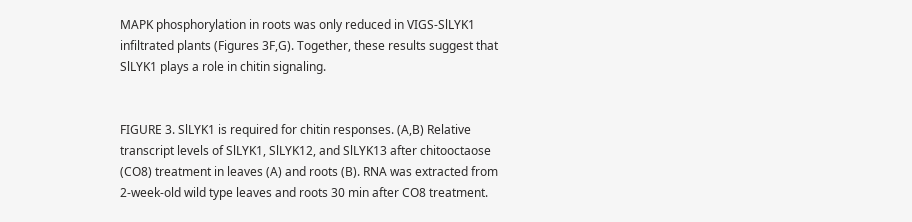MAPK phosphorylation in roots was only reduced in VIGS-SlLYK1 infiltrated plants (Figures 3F,G). Together, these results suggest that SlLYK1 plays a role in chitin signaling.


FIGURE 3. SlLYK1 is required for chitin responses. (A,B) Relative transcript levels of SlLYK1, SlLYK12, and SlLYK13 after chitooctaose (CO8) treatment in leaves (A) and roots (B). RNA was extracted from 2-week-old wild type leaves and roots 30 min after CO8 treatment.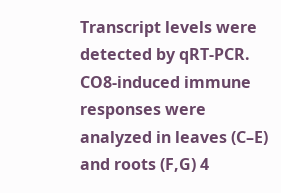Transcript levels were detected by qRT-PCR. CO8-induced immune responses were analyzed in leaves (C–E) and roots (F,G) 4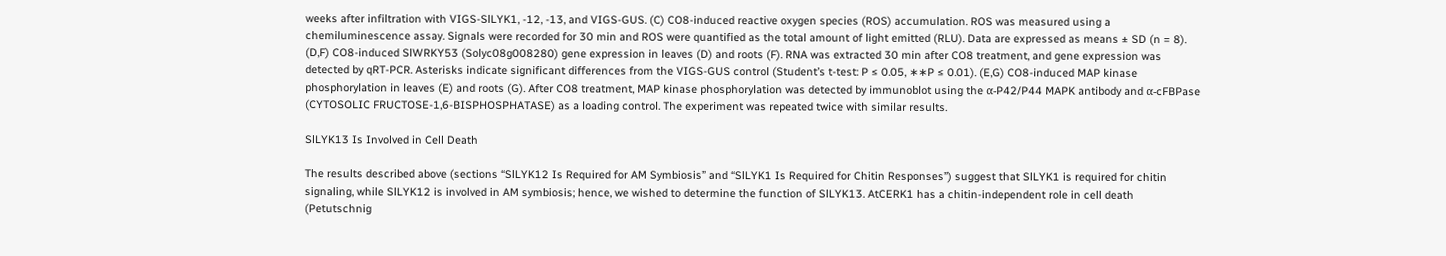weeks after infiltration with VIGS-SlLYK1, -12, -13, and VIGS-GUS. (C) CO8-induced reactive oxygen species (ROS) accumulation. ROS was measured using a chemiluminescence assay. Signals were recorded for 30 min and ROS were quantified as the total amount of light emitted (RLU). Data are expressed as means ± SD (n = 8). (D,F) CO8-induced SlWRKY53 (Solyc08g008280) gene expression in leaves (D) and roots (F). RNA was extracted 30 min after CO8 treatment, and gene expression was detected by qRT-PCR. Asterisks indicate significant differences from the VIGS-GUS control (Student’s t-test: P ≤ 0.05, ∗∗P ≤ 0.01). (E,G) CO8-induced MAP kinase phosphorylation in leaves (E) and roots (G). After CO8 treatment, MAP kinase phosphorylation was detected by immunoblot using the α-P42/P44 MAPK antibody and α-cFBPase (CYTOSOLIC FRUCTOSE-1,6-BISPHOSPHATASE) as a loading control. The experiment was repeated twice with similar results.

SlLYK13 Is Involved in Cell Death

The results described above (sections “SlLYK12 Is Required for AM Symbiosis” and “SlLYK1 Is Required for Chitin Responses”) suggest that SlLYK1 is required for chitin signaling, while SlLYK12 is involved in AM symbiosis; hence, we wished to determine the function of SlLYK13. AtCERK1 has a chitin-independent role in cell death (Petutschnig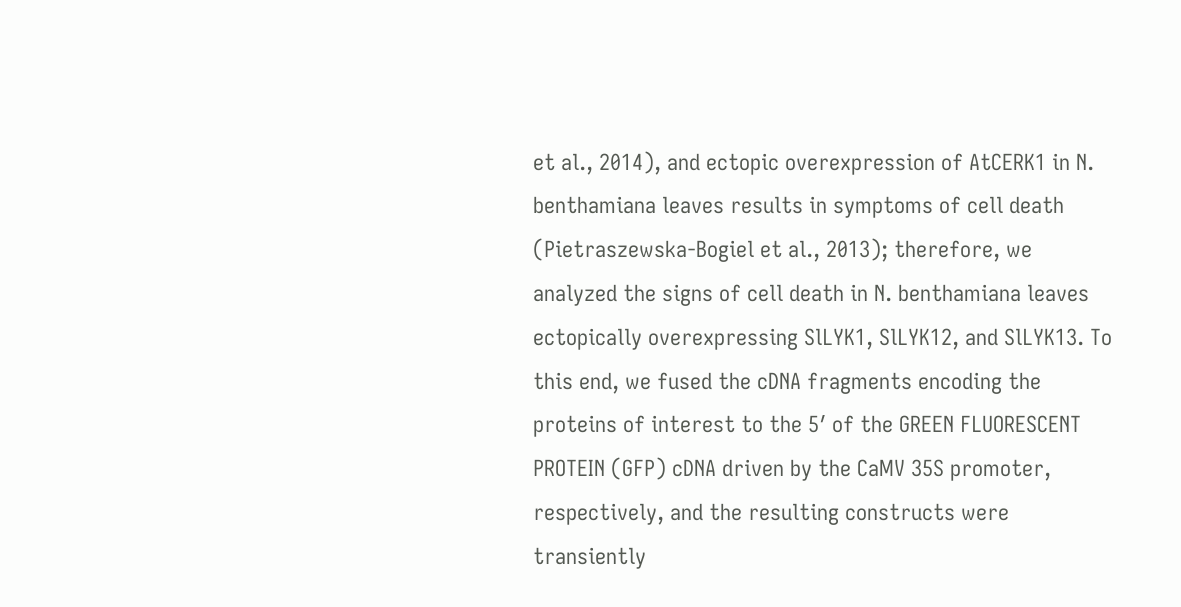et al., 2014), and ectopic overexpression of AtCERK1 in N. benthamiana leaves results in symptoms of cell death (Pietraszewska-Bogiel et al., 2013); therefore, we analyzed the signs of cell death in N. benthamiana leaves ectopically overexpressing SlLYK1, SlLYK12, and SlLYK13. To this end, we fused the cDNA fragments encoding the proteins of interest to the 5′ of the GREEN FLUORESCENT PROTEIN (GFP) cDNA driven by the CaMV 35S promoter, respectively, and the resulting constructs were transiently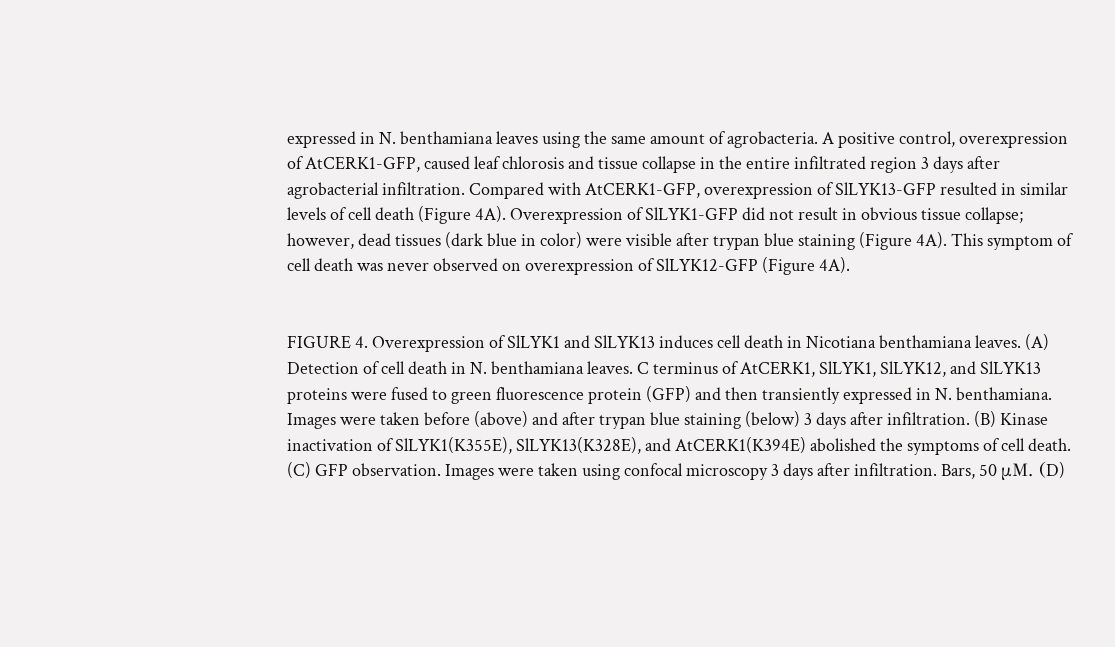expressed in N. benthamiana leaves using the same amount of agrobacteria. A positive control, overexpression of AtCERK1-GFP, caused leaf chlorosis and tissue collapse in the entire infiltrated region 3 days after agrobacterial infiltration. Compared with AtCERK1-GFP, overexpression of SlLYK13-GFP resulted in similar levels of cell death (Figure 4A). Overexpression of SlLYK1-GFP did not result in obvious tissue collapse; however, dead tissues (dark blue in color) were visible after trypan blue staining (Figure 4A). This symptom of cell death was never observed on overexpression of SlLYK12-GFP (Figure 4A).


FIGURE 4. Overexpression of SlLYK1 and SlLYK13 induces cell death in Nicotiana benthamiana leaves. (A) Detection of cell death in N. benthamiana leaves. C terminus of AtCERK1, SlLYK1, SlLYK12, and SlLYK13 proteins were fused to green fluorescence protein (GFP) and then transiently expressed in N. benthamiana. Images were taken before (above) and after trypan blue staining (below) 3 days after infiltration. (B) Kinase inactivation of SlLYK1(K355E), SlLYK13(K328E), and AtCERK1(K394E) abolished the symptoms of cell death. (C) GFP observation. Images were taken using confocal microscopy 3 days after infiltration. Bars, 50 μM. (D)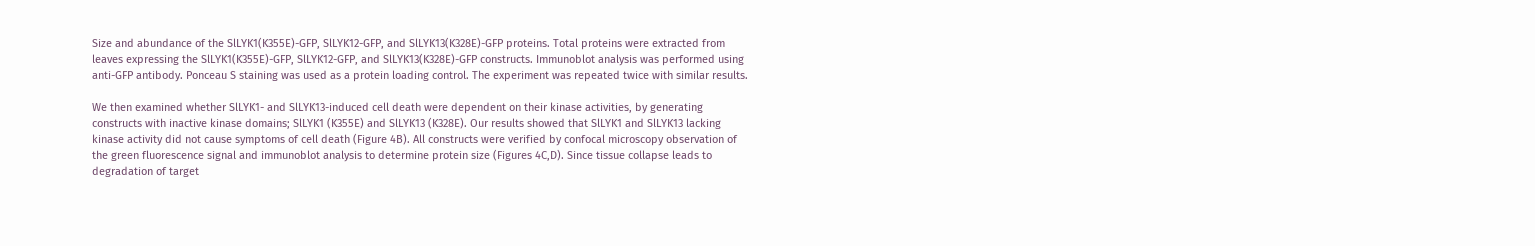Size and abundance of the SlLYK1(K355E)-GFP, SlLYK12-GFP, and SlLYK13(K328E)-GFP proteins. Total proteins were extracted from leaves expressing the SlLYK1(K355E)-GFP, SlLYK12-GFP, and SlLYK13(K328E)-GFP constructs. Immunoblot analysis was performed using anti-GFP antibody. Ponceau S staining was used as a protein loading control. The experiment was repeated twice with similar results.

We then examined whether SlLYK1- and SlLYK13-induced cell death were dependent on their kinase activities, by generating constructs with inactive kinase domains; SlLYK1 (K355E) and SlLYK13 (K328E). Our results showed that SlLYK1 and SlLYK13 lacking kinase activity did not cause symptoms of cell death (Figure 4B). All constructs were verified by confocal microscopy observation of the green fluorescence signal and immunoblot analysis to determine protein size (Figures 4C,D). Since tissue collapse leads to degradation of target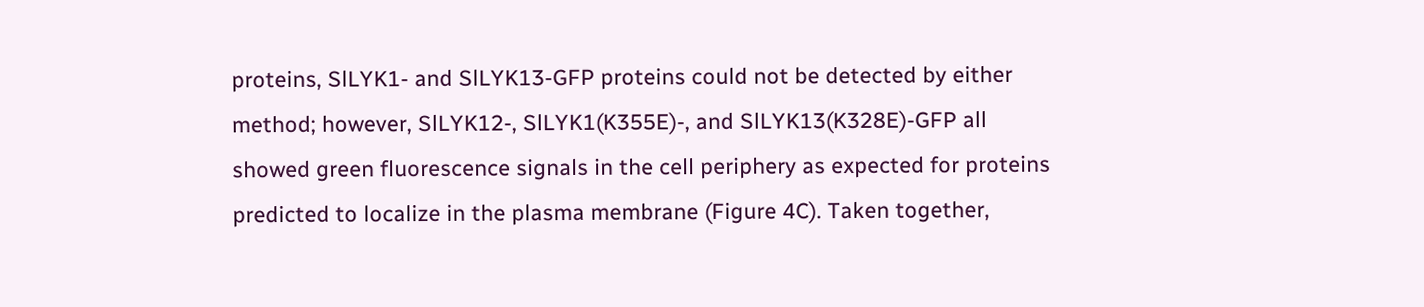proteins, SlLYK1- and SlLYK13-GFP proteins could not be detected by either method; however, SlLYK12-, SlLYK1(K355E)-, and SlLYK13(K328E)-GFP all showed green fluorescence signals in the cell periphery as expected for proteins predicted to localize in the plasma membrane (Figure 4C). Taken together,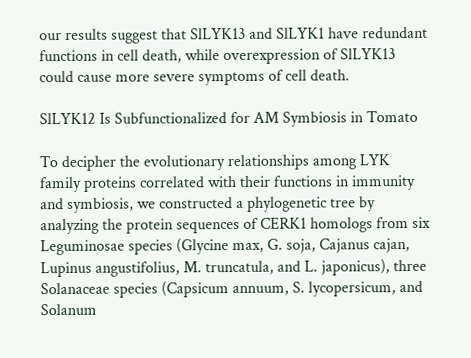our results suggest that SlLYK13 and SlLYK1 have redundant functions in cell death, while overexpression of SlLYK13 could cause more severe symptoms of cell death.

SlLYK12 Is Subfunctionalized for AM Symbiosis in Tomato

To decipher the evolutionary relationships among LYK family proteins correlated with their functions in immunity and symbiosis, we constructed a phylogenetic tree by analyzing the protein sequences of CERK1 homologs from six Leguminosae species (Glycine max, G. soja, Cajanus cajan, Lupinus angustifolius, M. truncatula, and L. japonicus), three Solanaceae species (Capsicum annuum, S. lycopersicum, and Solanum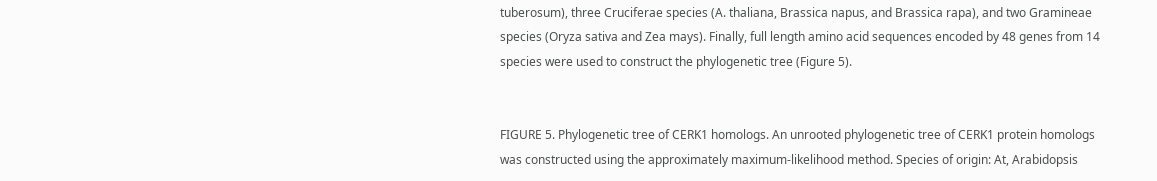tuberosum), three Cruciferae species (A. thaliana, Brassica napus, and Brassica rapa), and two Gramineae species (Oryza sativa and Zea mays). Finally, full length amino acid sequences encoded by 48 genes from 14 species were used to construct the phylogenetic tree (Figure 5).


FIGURE 5. Phylogenetic tree of CERK1 homologs. An unrooted phylogenetic tree of CERK1 protein homologs was constructed using the approximately maximum-likelihood method. Species of origin: At, Arabidopsis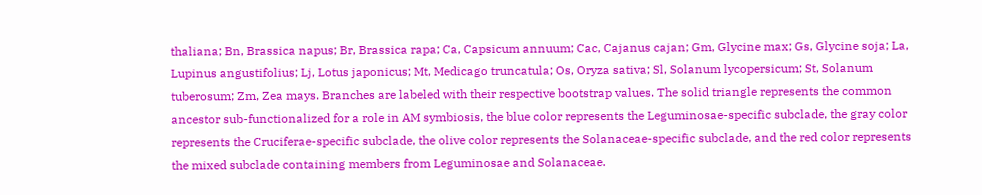thaliana; Bn, Brassica napus; Br, Brassica rapa; Ca, Capsicum annuum; Cac, Cajanus cajan; Gm, Glycine max; Gs, Glycine soja; La, Lupinus angustifolius; Lj, Lotus japonicus; Mt, Medicago truncatula; Os, Oryza sativa; Sl, Solanum lycopersicum; St, Solanum tuberosum; Zm, Zea mays. Branches are labeled with their respective bootstrap values. The solid triangle represents the common ancestor sub-functionalized for a role in AM symbiosis, the blue color represents the Leguminosae-specific subclade, the gray color represents the Cruciferae-specific subclade, the olive color represents the Solanaceae-specific subclade, and the red color represents the mixed subclade containing members from Leguminosae and Solanaceae.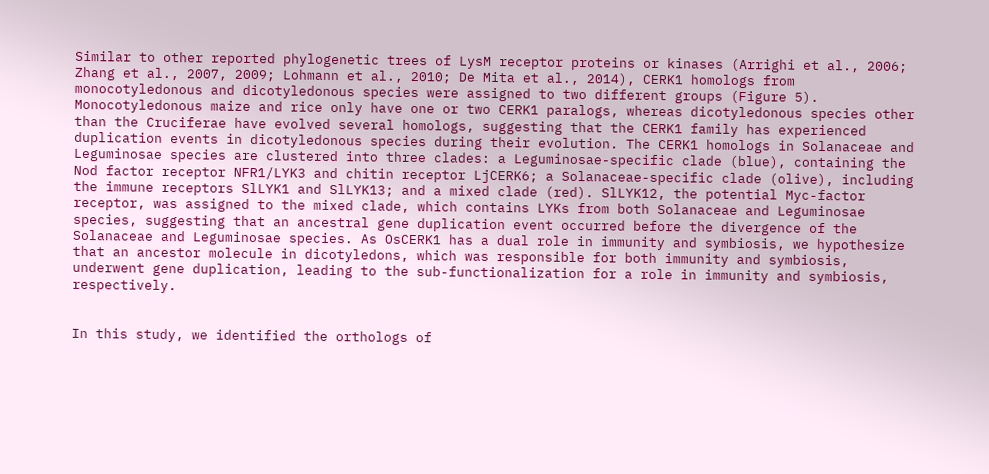Similar to other reported phylogenetic trees of LysM receptor proteins or kinases (Arrighi et al., 2006; Zhang et al., 2007, 2009; Lohmann et al., 2010; De Mita et al., 2014), CERK1 homologs from monocotyledonous and dicotyledonous species were assigned to two different groups (Figure 5). Monocotyledonous maize and rice only have one or two CERK1 paralogs, whereas dicotyledonous species other than the Cruciferae have evolved several homologs, suggesting that the CERK1 family has experienced duplication events in dicotyledonous species during their evolution. The CERK1 homologs in Solanaceae and Leguminosae species are clustered into three clades: a Leguminosae-specific clade (blue), containing the Nod factor receptor NFR1/LYK3 and chitin receptor LjCERK6; a Solanaceae-specific clade (olive), including the immune receptors SlLYK1 and SlLYK13; and a mixed clade (red). SlLYK12, the potential Myc-factor receptor, was assigned to the mixed clade, which contains LYKs from both Solanaceae and Leguminosae species, suggesting that an ancestral gene duplication event occurred before the divergence of the Solanaceae and Leguminosae species. As OsCERK1 has a dual role in immunity and symbiosis, we hypothesize that an ancestor molecule in dicotyledons, which was responsible for both immunity and symbiosis, underwent gene duplication, leading to the sub-functionalization for a role in immunity and symbiosis, respectively.


In this study, we identified the orthologs of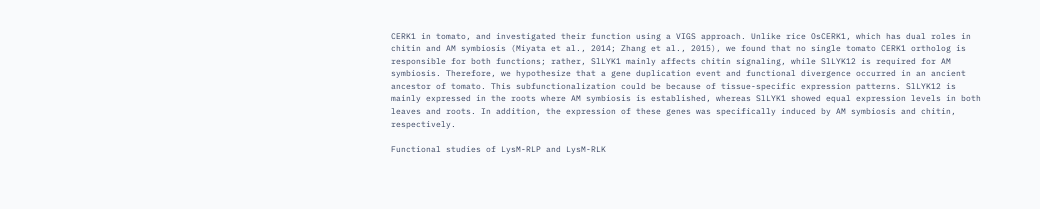CERK1 in tomato, and investigated their function using a VIGS approach. Unlike rice OsCERK1, which has dual roles in chitin and AM symbiosis (Miyata et al., 2014; Zhang et al., 2015), we found that no single tomato CERK1 ortholog is responsible for both functions; rather, SlLYK1 mainly affects chitin signaling, while SlLYK12 is required for AM symbiosis. Therefore, we hypothesize that a gene duplication event and functional divergence occurred in an ancient ancestor of tomato. This subfunctionalization could be because of tissue-specific expression patterns. SlLYK12 is mainly expressed in the roots where AM symbiosis is established, whereas SlLYK1 showed equal expression levels in both leaves and roots. In addition, the expression of these genes was specifically induced by AM symbiosis and chitin, respectively.

Functional studies of LysM-RLP and LysM-RLK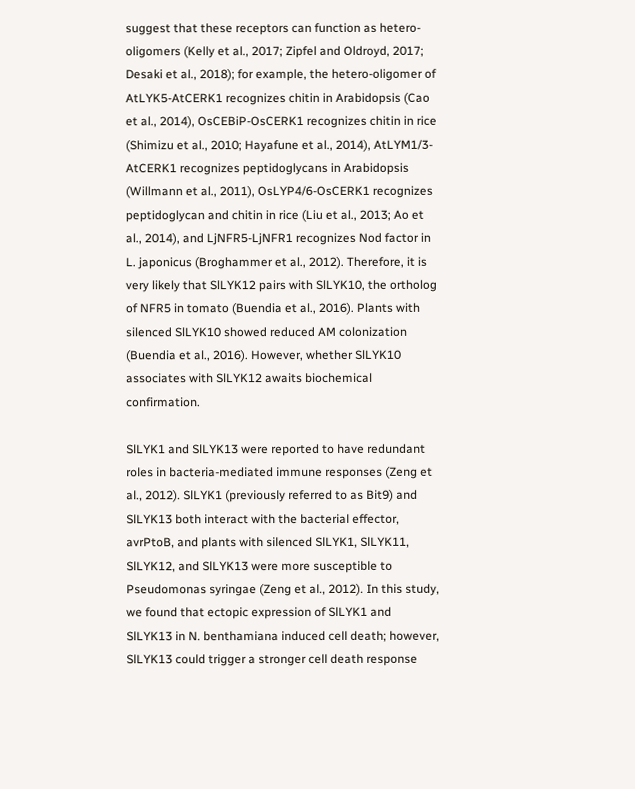suggest that these receptors can function as hetero-oligomers (Kelly et al., 2017; Zipfel and Oldroyd, 2017; Desaki et al., 2018); for example, the hetero-oligomer of AtLYK5-AtCERK1 recognizes chitin in Arabidopsis (Cao et al., 2014), OsCEBiP-OsCERK1 recognizes chitin in rice (Shimizu et al., 2010; Hayafune et al., 2014), AtLYM1/3-AtCERK1 recognizes peptidoglycans in Arabidopsis (Willmann et al., 2011), OsLYP4/6-OsCERK1 recognizes peptidoglycan and chitin in rice (Liu et al., 2013; Ao et al., 2014), and LjNFR5-LjNFR1 recognizes Nod factor in L. japonicus (Broghammer et al., 2012). Therefore, it is very likely that SlLYK12 pairs with SlLYK10, the ortholog of NFR5 in tomato (Buendia et al., 2016). Plants with silenced SlLYK10 showed reduced AM colonization (Buendia et al., 2016). However, whether SlLYK10 associates with SlLYK12 awaits biochemical confirmation.

SlLYK1 and SlLYK13 were reported to have redundant roles in bacteria-mediated immune responses (Zeng et al., 2012). SlLYK1 (previously referred to as Bit9) and SlLYK13 both interact with the bacterial effector, avrPtoB, and plants with silenced SlLYK1, SlLYK11, SlLYK12, and SlLYK13 were more susceptible to Pseudomonas syringae (Zeng et al., 2012). In this study, we found that ectopic expression of SlLYK1 and SlLYK13 in N. benthamiana induced cell death; however, SlLYK13 could trigger a stronger cell death response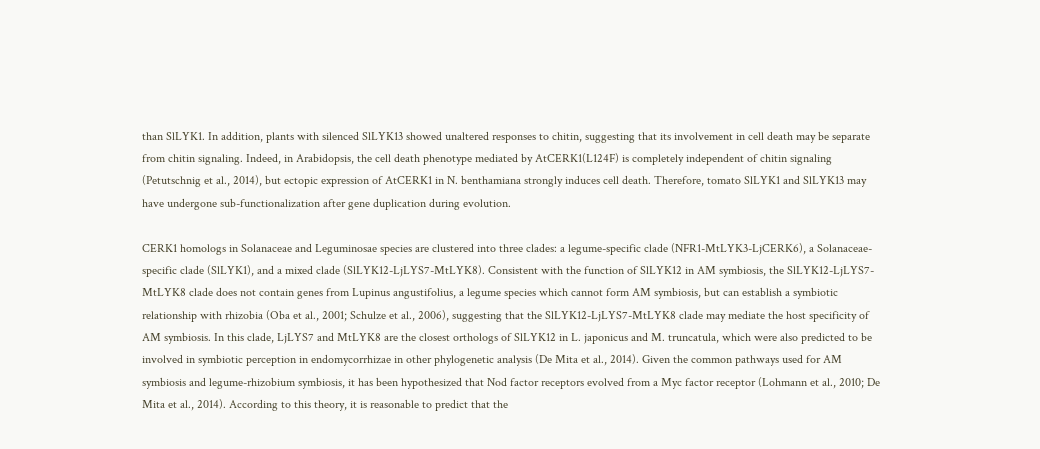than SlLYK1. In addition, plants with silenced SlLYK13 showed unaltered responses to chitin, suggesting that its involvement in cell death may be separate from chitin signaling. Indeed, in Arabidopsis, the cell death phenotype mediated by AtCERK1(L124F) is completely independent of chitin signaling (Petutschnig et al., 2014), but ectopic expression of AtCERK1 in N. benthamiana strongly induces cell death. Therefore, tomato SlLYK1 and SlLYK13 may have undergone sub-functionalization after gene duplication during evolution.

CERK1 homologs in Solanaceae and Leguminosae species are clustered into three clades: a legume-specific clade (NFR1-MtLYK3-LjCERK6), a Solanaceae-specific clade (SlLYK1), and a mixed clade (SlLYK12-LjLYS7-MtLYK8). Consistent with the function of SlLYK12 in AM symbiosis, the SlLYK12-LjLYS7-MtLYK8 clade does not contain genes from Lupinus angustifolius, a legume species which cannot form AM symbiosis, but can establish a symbiotic relationship with rhizobia (Oba et al., 2001; Schulze et al., 2006), suggesting that the SlLYK12-LjLYS7-MtLYK8 clade may mediate the host specificity of AM symbiosis. In this clade, LjLYS7 and MtLYK8 are the closest orthologs of SlLYK12 in L. japonicus and M. truncatula, which were also predicted to be involved in symbiotic perception in endomycorrhizae in other phylogenetic analysis (De Mita et al., 2014). Given the common pathways used for AM symbiosis and legume-rhizobium symbiosis, it has been hypothesized that Nod factor receptors evolved from a Myc factor receptor (Lohmann et al., 2010; De Mita et al., 2014). According to this theory, it is reasonable to predict that the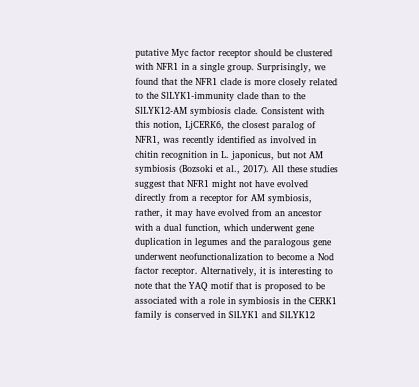putative Myc factor receptor should be clustered with NFR1 in a single group. Surprisingly, we found that the NFR1 clade is more closely related to the SlLYK1-immunity clade than to the SlLYK12-AM symbiosis clade. Consistent with this notion, LjCERK6, the closest paralog of NFR1, was recently identified as involved in chitin recognition in L. japonicus, but not AM symbiosis (Bozsoki et al., 2017). All these studies suggest that NFR1 might not have evolved directly from a receptor for AM symbiosis, rather, it may have evolved from an ancestor with a dual function, which underwent gene duplication in legumes and the paralogous gene underwent neofunctionalization to become a Nod factor receptor. Alternatively, it is interesting to note that the YAQ motif that is proposed to be associated with a role in symbiosis in the CERK1 family is conserved in SlLYK1 and SlLYK12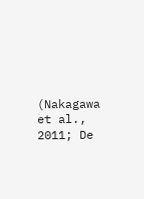(Nakagawa et al., 2011; De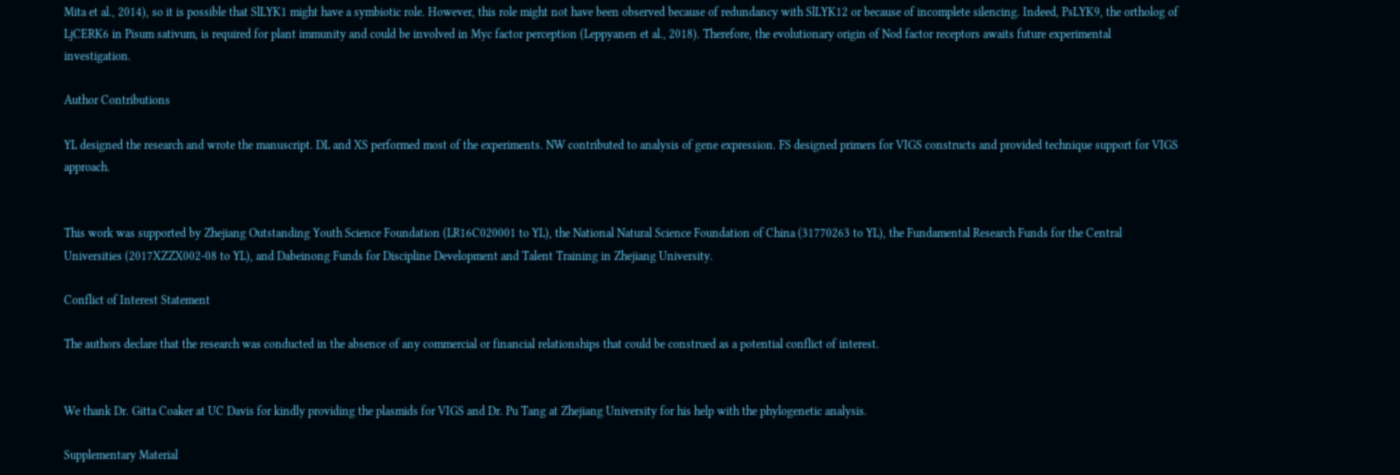Mita et al., 2014), so it is possible that SlLYK1 might have a symbiotic role. However, this role might not have been observed because of redundancy with SlLYK12 or because of incomplete silencing. Indeed, PsLYK9, the ortholog of LjCERK6 in Pisum sativum, is required for plant immunity and could be involved in Myc factor perception (Leppyanen et al., 2018). Therefore, the evolutionary origin of Nod factor receptors awaits future experimental investigation.

Author Contributions

YL designed the research and wrote the manuscript. DL and XS performed most of the experiments. NW contributed to analysis of gene expression. FS designed primers for VIGS constructs and provided technique support for VIGS approach.


This work was supported by Zhejiang Outstanding Youth Science Foundation (LR16C020001 to YL), the National Natural Science Foundation of China (31770263 to YL), the Fundamental Research Funds for the Central Universities (2017XZZX002-08 to YL), and Dabeinong Funds for Discipline Development and Talent Training in Zhejiang University.

Conflict of Interest Statement

The authors declare that the research was conducted in the absence of any commercial or financial relationships that could be construed as a potential conflict of interest.


We thank Dr. Gitta Coaker at UC Davis for kindly providing the plasmids for VIGS and Dr. Pu Tang at Zhejiang University for his help with the phylogenetic analysis.

Supplementary Material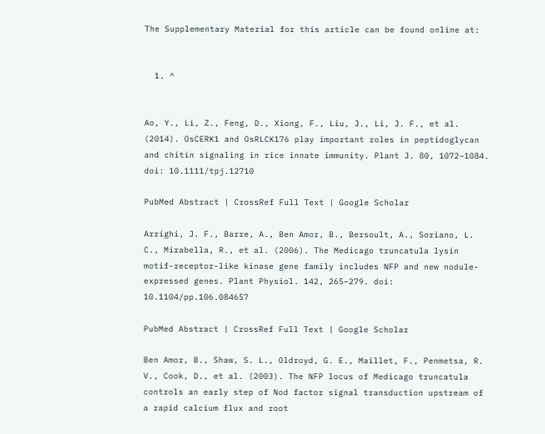The Supplementary Material for this article can be found online at:


  1. ^


Ao, Y., Li, Z., Feng, D., Xiong, F., Liu, J., Li, J. F., et al. (2014). OsCERK1 and OsRLCK176 play important roles in peptidoglycan and chitin signaling in rice innate immunity. Plant J. 80, 1072–1084. doi: 10.1111/tpj.12710

PubMed Abstract | CrossRef Full Text | Google Scholar

Arrighi, J. F., Barre, A., Ben Amor, B., Bersoult, A., Soriano, L. C., Mirabella, R., et al. (2006). The Medicago truncatula lysin motif-receptor-like kinase gene family includes NFP and new nodule-expressed genes. Plant Physiol. 142, 265–279. doi: 10.1104/pp.106.084657

PubMed Abstract | CrossRef Full Text | Google Scholar

Ben Amor, B., Shaw, S. L., Oldroyd, G. E., Maillet, F., Penmetsa, R. V., Cook, D., et al. (2003). The NFP locus of Medicago truncatula controls an early step of Nod factor signal transduction upstream of a rapid calcium flux and root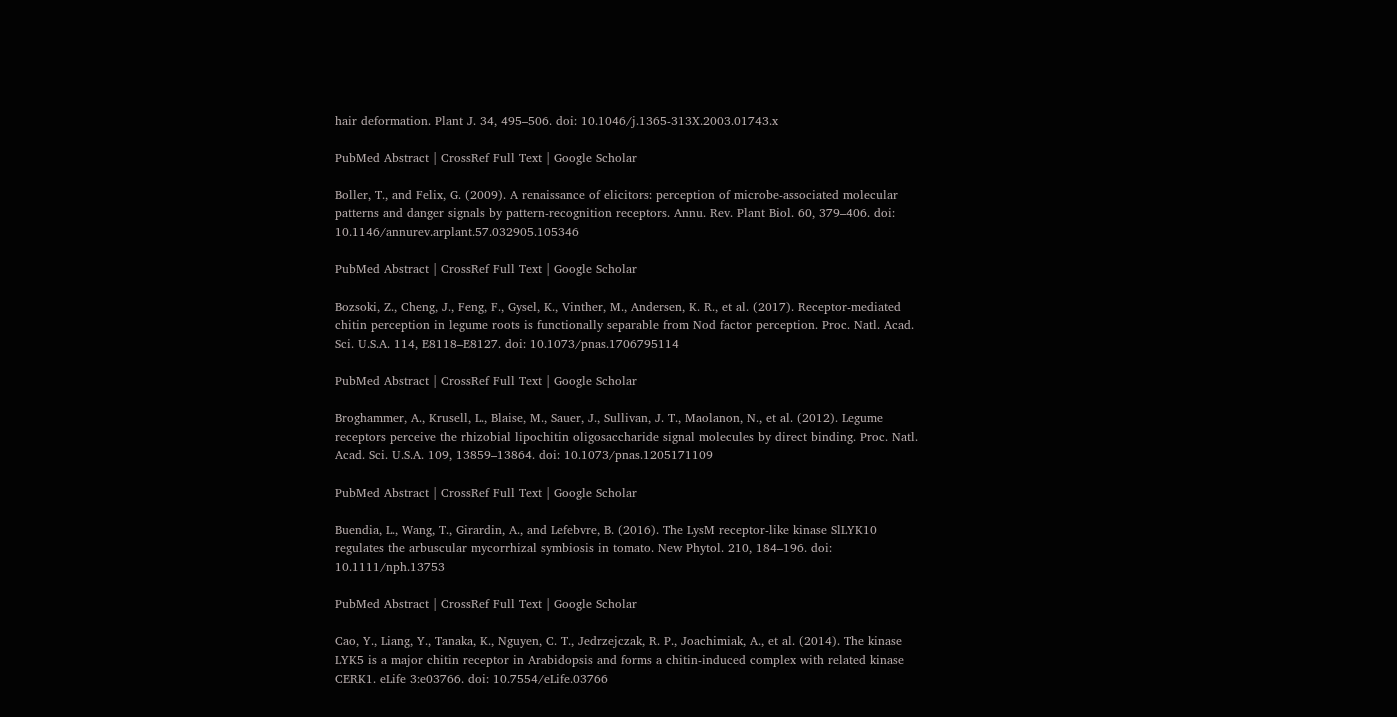hair deformation. Plant J. 34, 495–506. doi: 10.1046/j.1365-313X.2003.01743.x

PubMed Abstract | CrossRef Full Text | Google Scholar

Boller, T., and Felix, G. (2009). A renaissance of elicitors: perception of microbe-associated molecular patterns and danger signals by pattern-recognition receptors. Annu. Rev. Plant Biol. 60, 379–406. doi: 10.1146/annurev.arplant.57.032905.105346

PubMed Abstract | CrossRef Full Text | Google Scholar

Bozsoki, Z., Cheng, J., Feng, F., Gysel, K., Vinther, M., Andersen, K. R., et al. (2017). Receptor-mediated chitin perception in legume roots is functionally separable from Nod factor perception. Proc. Natl. Acad. Sci. U.S.A. 114, E8118–E8127. doi: 10.1073/pnas.1706795114

PubMed Abstract | CrossRef Full Text | Google Scholar

Broghammer, A., Krusell, L., Blaise, M., Sauer, J., Sullivan, J. T., Maolanon, N., et al. (2012). Legume receptors perceive the rhizobial lipochitin oligosaccharide signal molecules by direct binding. Proc. Natl. Acad. Sci. U.S.A. 109, 13859–13864. doi: 10.1073/pnas.1205171109

PubMed Abstract | CrossRef Full Text | Google Scholar

Buendia, L., Wang, T., Girardin, A., and Lefebvre, B. (2016). The LysM receptor-like kinase SlLYK10 regulates the arbuscular mycorrhizal symbiosis in tomato. New Phytol. 210, 184–196. doi: 10.1111/nph.13753

PubMed Abstract | CrossRef Full Text | Google Scholar

Cao, Y., Liang, Y., Tanaka, K., Nguyen, C. T., Jedrzejczak, R. P., Joachimiak, A., et al. (2014). The kinase LYK5 is a major chitin receptor in Arabidopsis and forms a chitin-induced complex with related kinase CERK1. eLife 3:e03766. doi: 10.7554/eLife.03766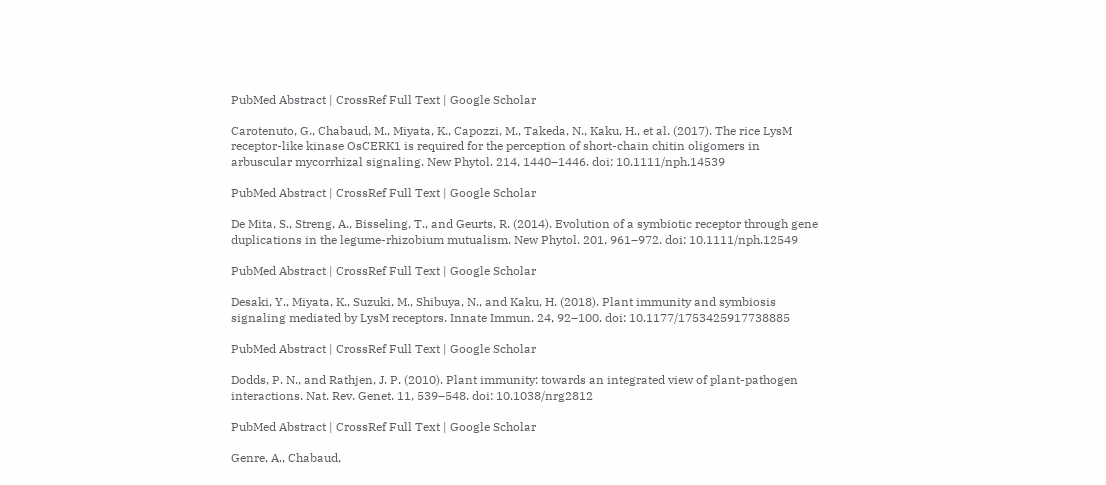PubMed Abstract | CrossRef Full Text | Google Scholar

Carotenuto, G., Chabaud, M., Miyata, K., Capozzi, M., Takeda, N., Kaku, H., et al. (2017). The rice LysM receptor-like kinase OsCERK1 is required for the perception of short-chain chitin oligomers in arbuscular mycorrhizal signaling. New Phytol. 214, 1440–1446. doi: 10.1111/nph.14539

PubMed Abstract | CrossRef Full Text | Google Scholar

De Mita, S., Streng, A., Bisseling, T., and Geurts, R. (2014). Evolution of a symbiotic receptor through gene duplications in the legume-rhizobium mutualism. New Phytol. 201, 961–972. doi: 10.1111/nph.12549

PubMed Abstract | CrossRef Full Text | Google Scholar

Desaki, Y., Miyata, K., Suzuki, M., Shibuya, N., and Kaku, H. (2018). Plant immunity and symbiosis signaling mediated by LysM receptors. Innate Immun. 24, 92–100. doi: 10.1177/1753425917738885

PubMed Abstract | CrossRef Full Text | Google Scholar

Dodds, P. N., and Rathjen, J. P. (2010). Plant immunity: towards an integrated view of plant-pathogen interactions. Nat. Rev. Genet. 11, 539–548. doi: 10.1038/nrg2812

PubMed Abstract | CrossRef Full Text | Google Scholar

Genre, A., Chabaud,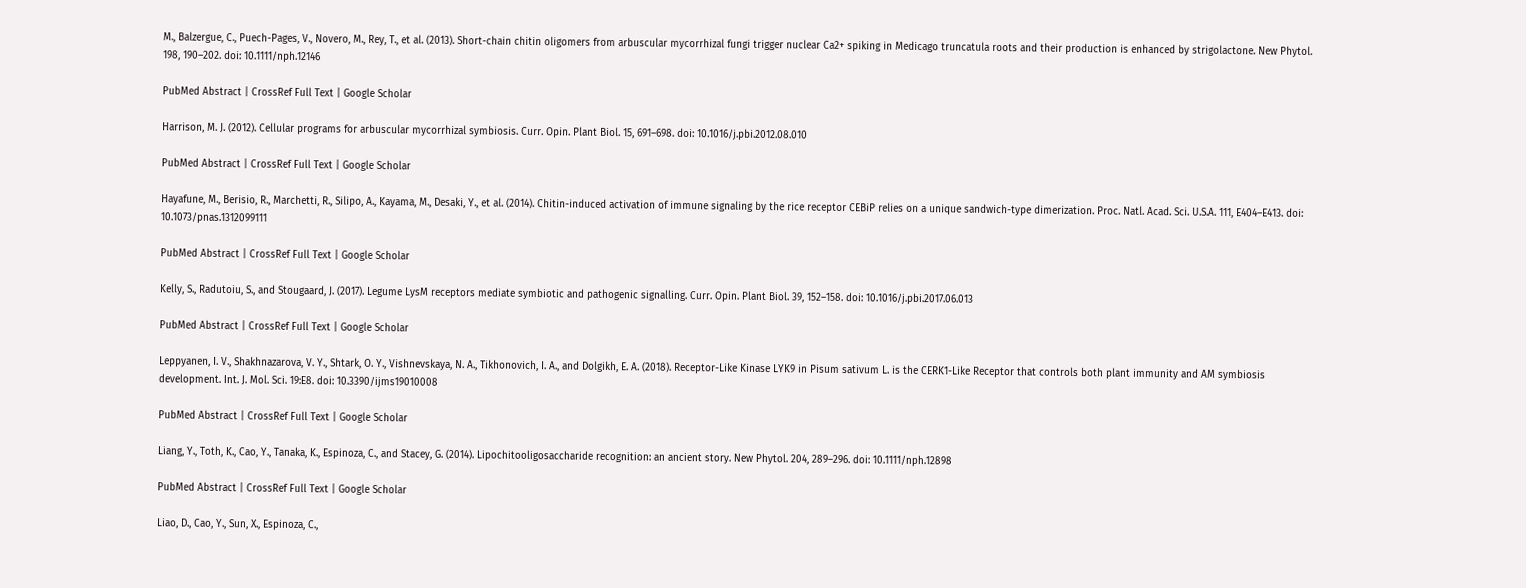M., Balzergue, C., Puech-Pages, V., Novero, M., Rey, T., et al. (2013). Short-chain chitin oligomers from arbuscular mycorrhizal fungi trigger nuclear Ca2+ spiking in Medicago truncatula roots and their production is enhanced by strigolactone. New Phytol. 198, 190–202. doi: 10.1111/nph.12146

PubMed Abstract | CrossRef Full Text | Google Scholar

Harrison, M. J. (2012). Cellular programs for arbuscular mycorrhizal symbiosis. Curr. Opin. Plant Biol. 15, 691–698. doi: 10.1016/j.pbi.2012.08.010

PubMed Abstract | CrossRef Full Text | Google Scholar

Hayafune, M., Berisio, R., Marchetti, R., Silipo, A., Kayama, M., Desaki, Y., et al. (2014). Chitin-induced activation of immune signaling by the rice receptor CEBiP relies on a unique sandwich-type dimerization. Proc. Natl. Acad. Sci. U.S.A. 111, E404–E413. doi: 10.1073/pnas.1312099111

PubMed Abstract | CrossRef Full Text | Google Scholar

Kelly, S., Radutoiu, S., and Stougaard, J. (2017). Legume LysM receptors mediate symbiotic and pathogenic signalling. Curr. Opin. Plant Biol. 39, 152–158. doi: 10.1016/j.pbi.2017.06.013

PubMed Abstract | CrossRef Full Text | Google Scholar

Leppyanen, I. V., Shakhnazarova, V. Y., Shtark, O. Y., Vishnevskaya, N. A., Tikhonovich, I. A., and Dolgikh, E. A. (2018). Receptor-Like Kinase LYK9 in Pisum sativum L. is the CERK1-Like Receptor that controls both plant immunity and AM symbiosis development. Int. J. Mol. Sci. 19:E8. doi: 10.3390/ijms19010008

PubMed Abstract | CrossRef Full Text | Google Scholar

Liang, Y., Toth, K., Cao, Y., Tanaka, K., Espinoza, C., and Stacey, G. (2014). Lipochitooligosaccharide recognition: an ancient story. New Phytol. 204, 289–296. doi: 10.1111/nph.12898

PubMed Abstract | CrossRef Full Text | Google Scholar

Liao, D., Cao, Y., Sun, X., Espinoza, C.,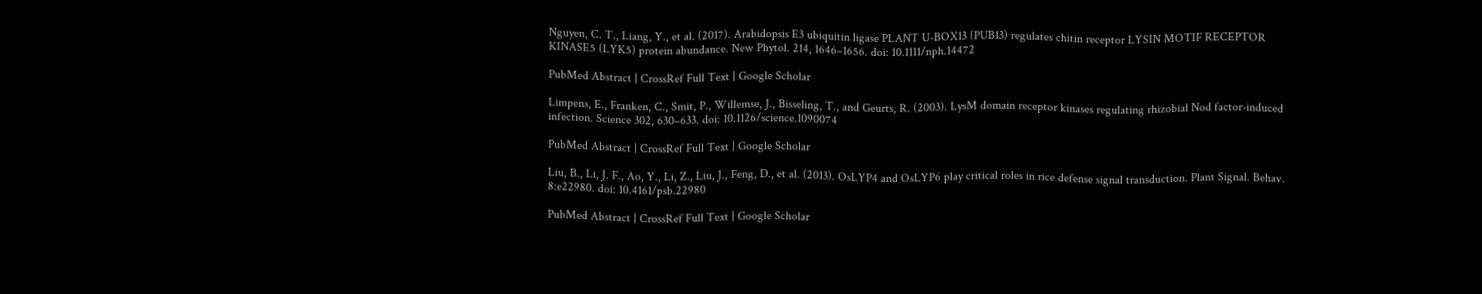Nguyen, C. T., Liang, Y., et al. (2017). Arabidopsis E3 ubiquitin ligase PLANT U-BOX13 (PUB13) regulates chitin receptor LYSIN MOTIF RECEPTOR KINASE5 (LYK5) protein abundance. New Phytol. 214, 1646–1656. doi: 10.1111/nph.14472

PubMed Abstract | CrossRef Full Text | Google Scholar

Limpens, E., Franken, C., Smit, P., Willemse, J., Bisseling, T., and Geurts, R. (2003). LysM domain receptor kinases regulating rhizobial Nod factor-induced infection. Science 302, 630–633. doi: 10.1126/science.1090074

PubMed Abstract | CrossRef Full Text | Google Scholar

Liu, B., Li, J. F., Ao, Y., Li, Z., Liu, J., Feng, D., et al. (2013). OsLYP4 and OsLYP6 play critical roles in rice defense signal transduction. Plant Signal. Behav. 8:e22980. doi: 10.4161/psb.22980

PubMed Abstract | CrossRef Full Text | Google Scholar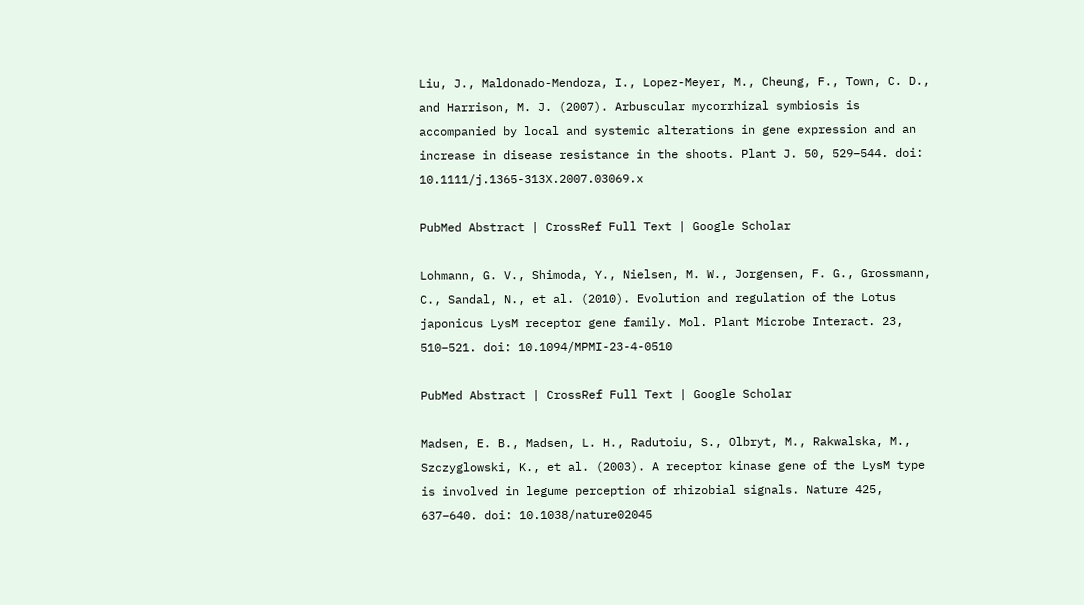Liu, J., Maldonado-Mendoza, I., Lopez-Meyer, M., Cheung, F., Town, C. D., and Harrison, M. J. (2007). Arbuscular mycorrhizal symbiosis is accompanied by local and systemic alterations in gene expression and an increase in disease resistance in the shoots. Plant J. 50, 529–544. doi: 10.1111/j.1365-313X.2007.03069.x

PubMed Abstract | CrossRef Full Text | Google Scholar

Lohmann, G. V., Shimoda, Y., Nielsen, M. W., Jorgensen, F. G., Grossmann, C., Sandal, N., et al. (2010). Evolution and regulation of the Lotus japonicus LysM receptor gene family. Mol. Plant Microbe Interact. 23, 510–521. doi: 10.1094/MPMI-23-4-0510

PubMed Abstract | CrossRef Full Text | Google Scholar

Madsen, E. B., Madsen, L. H., Radutoiu, S., Olbryt, M., Rakwalska, M., Szczyglowski, K., et al. (2003). A receptor kinase gene of the LysM type is involved in legume perception of rhizobial signals. Nature 425, 637–640. doi: 10.1038/nature02045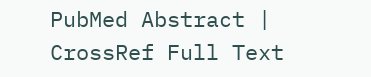PubMed Abstract | CrossRef Full Text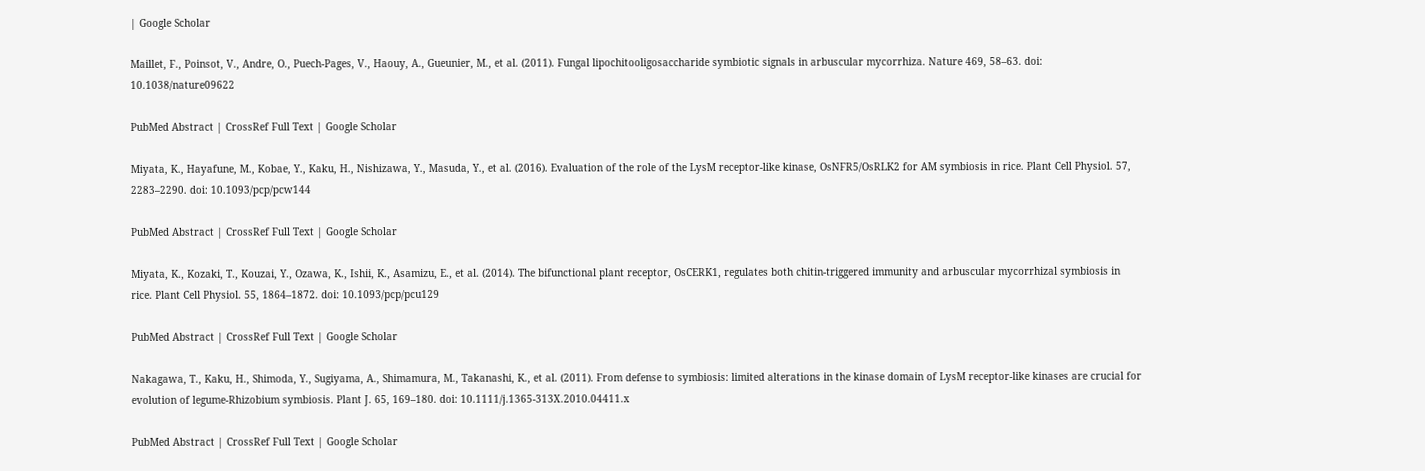| Google Scholar

Maillet, F., Poinsot, V., Andre, O., Puech-Pages, V., Haouy, A., Gueunier, M., et al. (2011). Fungal lipochitooligosaccharide symbiotic signals in arbuscular mycorrhiza. Nature 469, 58–63. doi: 10.1038/nature09622

PubMed Abstract | CrossRef Full Text | Google Scholar

Miyata, K., Hayafune, M., Kobae, Y., Kaku, H., Nishizawa, Y., Masuda, Y., et al. (2016). Evaluation of the role of the LysM receptor-like kinase, OsNFR5/OsRLK2 for AM symbiosis in rice. Plant Cell Physiol. 57, 2283–2290. doi: 10.1093/pcp/pcw144

PubMed Abstract | CrossRef Full Text | Google Scholar

Miyata, K., Kozaki, T., Kouzai, Y., Ozawa, K., Ishii, K., Asamizu, E., et al. (2014). The bifunctional plant receptor, OsCERK1, regulates both chitin-triggered immunity and arbuscular mycorrhizal symbiosis in rice. Plant Cell Physiol. 55, 1864–1872. doi: 10.1093/pcp/pcu129

PubMed Abstract | CrossRef Full Text | Google Scholar

Nakagawa, T., Kaku, H., Shimoda, Y., Sugiyama, A., Shimamura, M., Takanashi, K., et al. (2011). From defense to symbiosis: limited alterations in the kinase domain of LysM receptor-like kinases are crucial for evolution of legume-Rhizobium symbiosis. Plant J. 65, 169–180. doi: 10.1111/j.1365-313X.2010.04411.x

PubMed Abstract | CrossRef Full Text | Google Scholar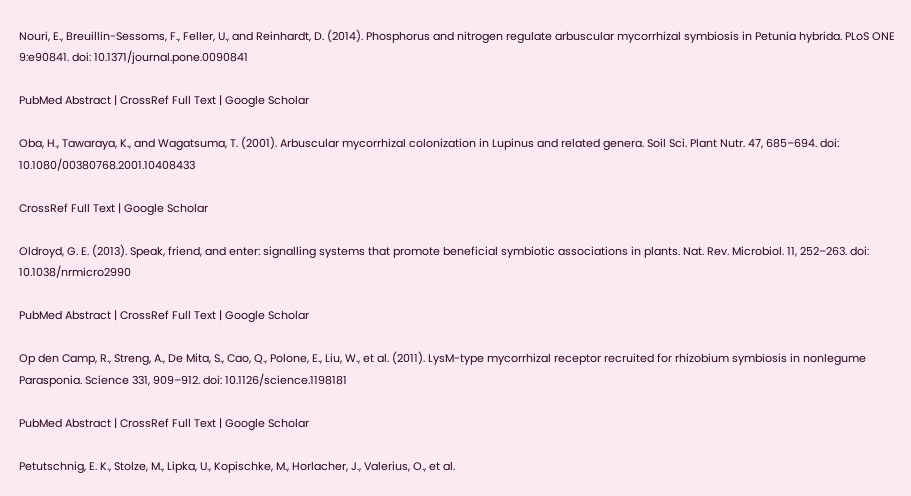Nouri, E., Breuillin-Sessoms, F., Feller, U., and Reinhardt, D. (2014). Phosphorus and nitrogen regulate arbuscular mycorrhizal symbiosis in Petunia hybrida. PLoS ONE 9:e90841. doi: 10.1371/journal.pone.0090841

PubMed Abstract | CrossRef Full Text | Google Scholar

Oba, H., Tawaraya, K., and Wagatsuma, T. (2001). Arbuscular mycorrhizal colonization in Lupinus and related genera. Soil Sci. Plant Nutr. 47, 685–694. doi: 10.1080/00380768.2001.10408433

CrossRef Full Text | Google Scholar

Oldroyd, G. E. (2013). Speak, friend, and enter: signalling systems that promote beneficial symbiotic associations in plants. Nat. Rev. Microbiol. 11, 252–263. doi: 10.1038/nrmicro2990

PubMed Abstract | CrossRef Full Text | Google Scholar

Op den Camp, R., Streng, A., De Mita, S., Cao, Q., Polone, E., Liu, W., et al. (2011). LysM-type mycorrhizal receptor recruited for rhizobium symbiosis in nonlegume Parasponia. Science 331, 909–912. doi: 10.1126/science.1198181

PubMed Abstract | CrossRef Full Text | Google Scholar

Petutschnig, E. K., Stolze, M., Lipka, U., Kopischke, M., Horlacher, J., Valerius, O., et al.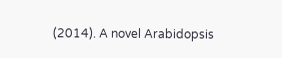(2014). A novel Arabidopsis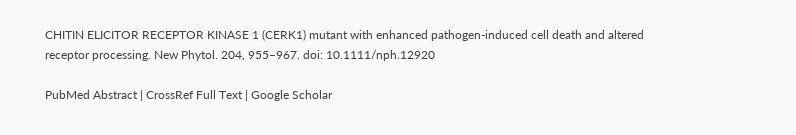CHITIN ELICITOR RECEPTOR KINASE 1 (CERK1) mutant with enhanced pathogen-induced cell death and altered receptor processing. New Phytol. 204, 955–967. doi: 10.1111/nph.12920

PubMed Abstract | CrossRef Full Text | Google Scholar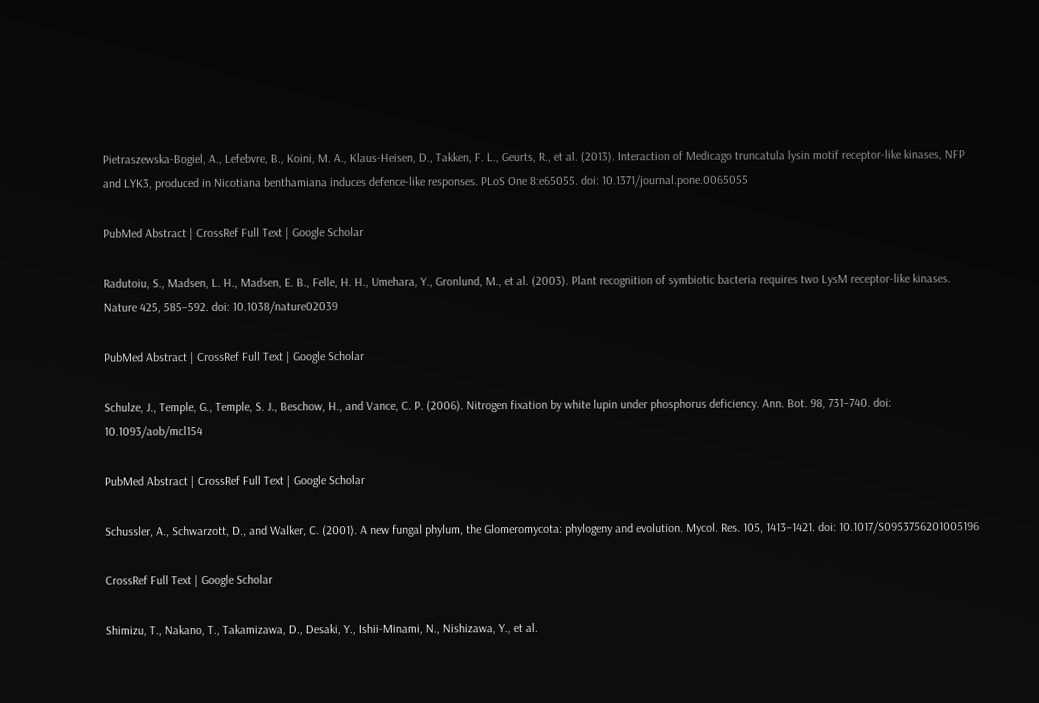Pietraszewska-Bogiel, A., Lefebvre, B., Koini, M. A., Klaus-Heisen, D., Takken, F. L., Geurts, R., et al. (2013). Interaction of Medicago truncatula lysin motif receptor-like kinases, NFP and LYK3, produced in Nicotiana benthamiana induces defence-like responses. PLoS One 8:e65055. doi: 10.1371/journal.pone.0065055

PubMed Abstract | CrossRef Full Text | Google Scholar

Radutoiu, S., Madsen, L. H., Madsen, E. B., Felle, H. H., Umehara, Y., Gronlund, M., et al. (2003). Plant recognition of symbiotic bacteria requires two LysM receptor-like kinases. Nature 425, 585–592. doi: 10.1038/nature02039

PubMed Abstract | CrossRef Full Text | Google Scholar

Schulze, J., Temple, G., Temple, S. J., Beschow, H., and Vance, C. P. (2006). Nitrogen fixation by white lupin under phosphorus deficiency. Ann. Bot. 98, 731–740. doi: 10.1093/aob/mcl154

PubMed Abstract | CrossRef Full Text | Google Scholar

Schussler, A., Schwarzott, D., and Walker, C. (2001). A new fungal phylum, the Glomeromycota: phylogeny and evolution. Mycol. Res. 105, 1413–1421. doi: 10.1017/S0953756201005196

CrossRef Full Text | Google Scholar

Shimizu, T., Nakano, T., Takamizawa, D., Desaki, Y., Ishii-Minami, N., Nishizawa, Y., et al.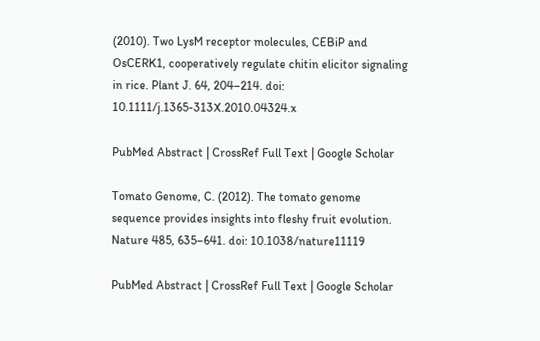(2010). Two LysM receptor molecules, CEBiP and OsCERK1, cooperatively regulate chitin elicitor signaling in rice. Plant J. 64, 204–214. doi: 10.1111/j.1365-313X.2010.04324.x

PubMed Abstract | CrossRef Full Text | Google Scholar

Tomato Genome, C. (2012). The tomato genome sequence provides insights into fleshy fruit evolution. Nature 485, 635–641. doi: 10.1038/nature11119

PubMed Abstract | CrossRef Full Text | Google Scholar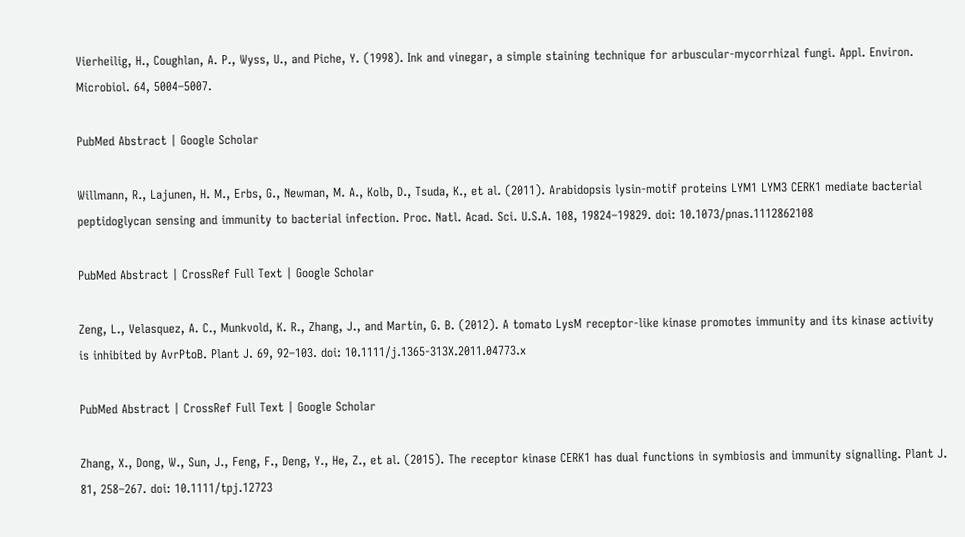Vierheilig, H., Coughlan, A. P., Wyss, U., and Piche, Y. (1998). Ink and vinegar, a simple staining technique for arbuscular-mycorrhizal fungi. Appl. Environ. Microbiol. 64, 5004–5007.

PubMed Abstract | Google Scholar

Willmann, R., Lajunen, H. M., Erbs, G., Newman, M. A., Kolb, D., Tsuda, K., et al. (2011). Arabidopsis lysin-motif proteins LYM1 LYM3 CERK1 mediate bacterial peptidoglycan sensing and immunity to bacterial infection. Proc. Natl. Acad. Sci. U.S.A. 108, 19824–19829. doi: 10.1073/pnas.1112862108

PubMed Abstract | CrossRef Full Text | Google Scholar

Zeng, L., Velasquez, A. C., Munkvold, K. R., Zhang, J., and Martin, G. B. (2012). A tomato LysM receptor-like kinase promotes immunity and its kinase activity is inhibited by AvrPtoB. Plant J. 69, 92–103. doi: 10.1111/j.1365-313X.2011.04773.x

PubMed Abstract | CrossRef Full Text | Google Scholar

Zhang, X., Dong, W., Sun, J., Feng, F., Deng, Y., He, Z., et al. (2015). The receptor kinase CERK1 has dual functions in symbiosis and immunity signalling. Plant J. 81, 258–267. doi: 10.1111/tpj.12723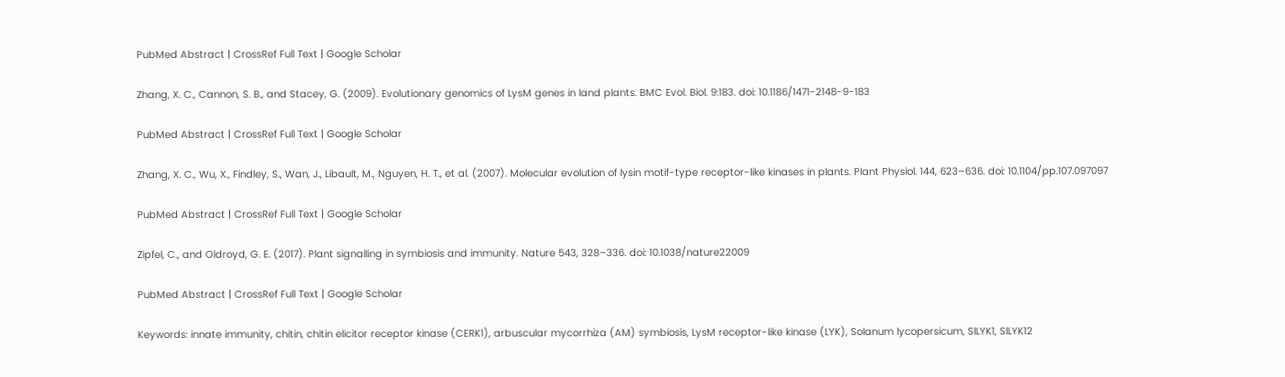PubMed Abstract | CrossRef Full Text | Google Scholar

Zhang, X. C., Cannon, S. B., and Stacey, G. (2009). Evolutionary genomics of LysM genes in land plants. BMC Evol. Biol. 9:183. doi: 10.1186/1471-2148-9-183

PubMed Abstract | CrossRef Full Text | Google Scholar

Zhang, X. C., Wu, X., Findley, S., Wan, J., Libault, M., Nguyen, H. T., et al. (2007). Molecular evolution of lysin motif-type receptor-like kinases in plants. Plant Physiol. 144, 623–636. doi: 10.1104/pp.107.097097

PubMed Abstract | CrossRef Full Text | Google Scholar

Zipfel, C., and Oldroyd, G. E. (2017). Plant signalling in symbiosis and immunity. Nature 543, 328–336. doi: 10.1038/nature22009

PubMed Abstract | CrossRef Full Text | Google Scholar

Keywords: innate immunity, chitin, chitin elicitor receptor kinase (CERK1), arbuscular mycorrhiza (AM) symbiosis, LysM receptor-like kinase (LYK), Solanum lycopersicum, SlLYK1, SlLYK12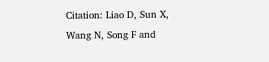Citation: Liao D, Sun X, Wang N, Song F and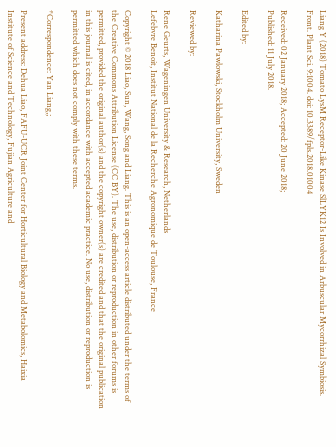Liang Y (2018) Tomato LysM Receptor-Like Kinase SlLYK12 Is Involved in Arbuscular Mycorrhizal Symbiosis. Front. Plant Sci. 9:1004. doi: 10.3389/fpls.2018.01004

Received: 02 January 2018; Accepted: 20 June 2018;
Published: 11 July 2018.

Edited by:

Katharina Pawlowski, Stockholm University, Sweden

Reviewed by:

Rene Geurts, Wageningen University & Research, Netherlands
Lefebvre Benoit, Institut National de la Recherche Agronomique de Toulouse, France

Copyright © 2018 Liao, Sun, Wang, Song and Liang. This is an open-access article distributed under the terms of the Creative Commons Attribution License (CC BY). The use, distribution or reproduction in other forums is permitted, provided the original author(s) and the copyright owner(s) are credited and that the original publication in this journal is cited, in accordance with accepted academic practice. No use, distribution or reproduction is permitted which does not comply with these terms.

*Correspondence: Yan Liang,;

Present address: Dehua Liao, FAFU-UCR Joint Center for Horticultural Biology and Metabolomics, Haixia Institute of Science and Technology, Fujian Agriculture and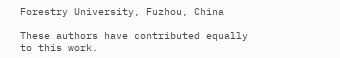Forestry University, Fuzhou, China

These authors have contributed equally to this work.